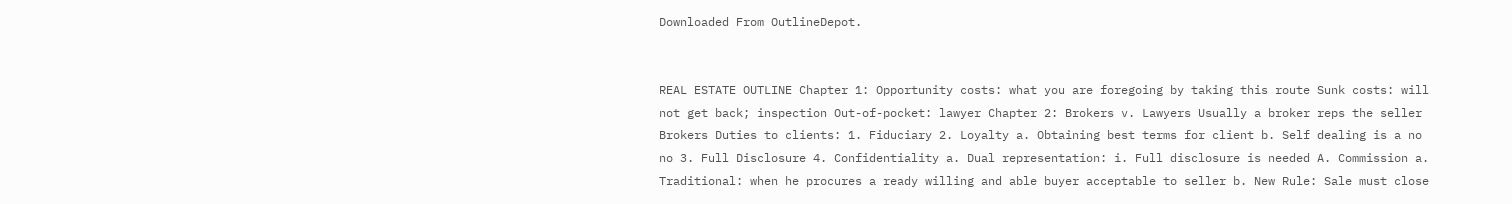Downloaded From OutlineDepot.


REAL ESTATE OUTLINE Chapter 1: Opportunity costs: what you are foregoing by taking this route Sunk costs: will not get back; inspection Out-of-pocket: lawyer Chapter 2: Brokers v. Lawyers Usually a broker reps the seller Brokers Duties to clients: 1. Fiduciary 2. Loyalty a. Obtaining best terms for client b. Self dealing is a no no 3. Full Disclosure 4. Confidentiality a. Dual representation: i. Full disclosure is needed A. Commission a. Traditional: when he procures a ready willing and able buyer acceptable to seller b. New Rule: Sale must close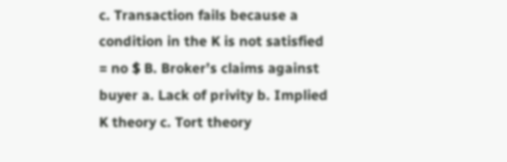c. Transaction fails because a condition in the K is not satisfied = no $ B. Broker’s claims against buyer a. Lack of privity b. Implied K theory c. Tort theory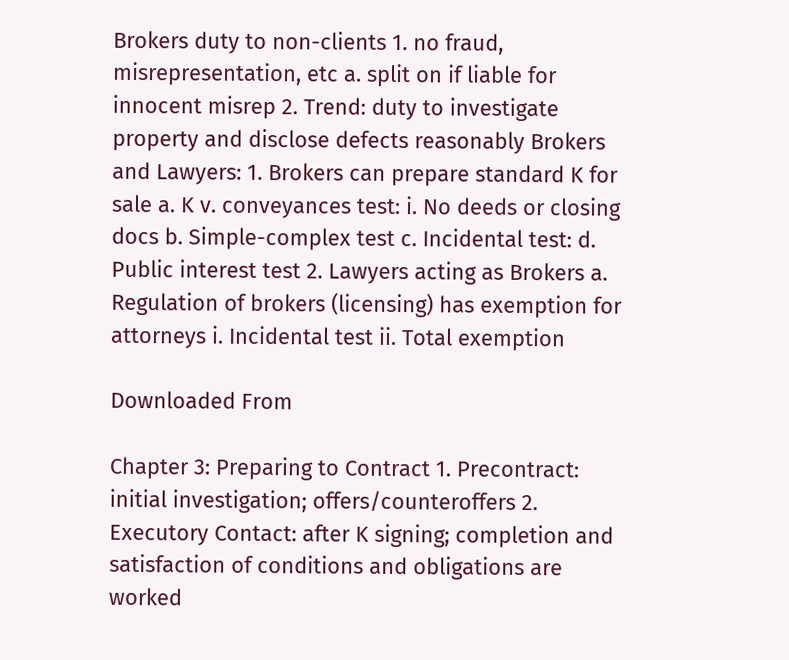Brokers duty to non-clients 1. no fraud, misrepresentation, etc a. split on if liable for innocent misrep 2. Trend: duty to investigate property and disclose defects reasonably Brokers and Lawyers: 1. Brokers can prepare standard K for sale a. K v. conveyances test: i. No deeds or closing docs b. Simple-complex test c. Incidental test: d. Public interest test 2. Lawyers acting as Brokers a. Regulation of brokers (licensing) has exemption for attorneys i. Incidental test ii. Total exemption

Downloaded From

Chapter 3: Preparing to Contract 1. Precontract: initial investigation; offers/counteroffers 2. Executory Contact: after K signing; completion and satisfaction of conditions and obligations are worked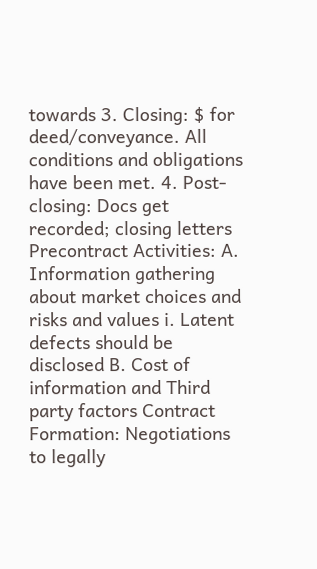towards 3. Closing: $ for deed/conveyance. All conditions and obligations have been met. 4. Post-closing: Docs get recorded; closing letters Precontract Activities: A. Information gathering about market choices and risks and values i. Latent defects should be disclosed B. Cost of information and Third party factors Contract Formation: Negotiations to legally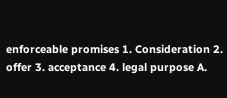enforceable promises 1. Consideration 2. offer 3. acceptance 4. legal purpose A.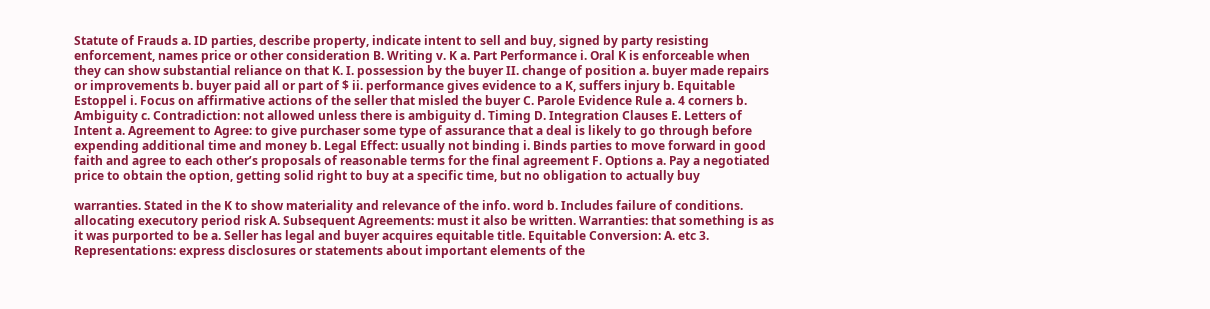Statute of Frauds a. ID parties, describe property, indicate intent to sell and buy, signed by party resisting enforcement, names price or other consideration B. Writing v. K a. Part Performance i. Oral K is enforceable when they can show substantial reliance on that K. I. possession by the buyer II. change of position a. buyer made repairs or improvements b. buyer paid all or part of $ ii. performance gives evidence to a K, suffers injury b. Equitable Estoppel i. Focus on affirmative actions of the seller that misled the buyer C. Parole Evidence Rule a. 4 corners b. Ambiguity c. Contradiction: not allowed unless there is ambiguity d. Timing D. Integration Clauses E. Letters of Intent a. Agreement to Agree: to give purchaser some type of assurance that a deal is likely to go through before expending additional time and money b. Legal Effect: usually not binding i. Binds parties to move forward in good faith and agree to each other’s proposals of reasonable terms for the final agreement F. Options a. Pay a negotiated price to obtain the option, getting solid right to buy at a specific time, but no obligation to actually buy

warranties. Stated in the K to show materiality and relevance of the info. word b. Includes failure of conditions. allocating executory period risk A. Subsequent Agreements: must it also be written. Warranties: that something is as it was purported to be a. Seller has legal and buyer acquires equitable title. Equitable Conversion: A. etc 3. Representations: express disclosures or statements about important elements of the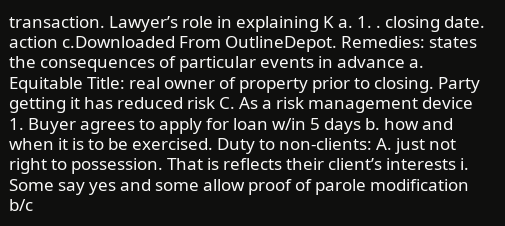transaction. Lawyer’s role in explaining K a. 1. . closing date. action c.Downloaded From OutlineDepot. Remedies: states the consequences of particular events in advance a. Equitable Title: real owner of property prior to closing. Party getting it has reduced risk C. As a risk management device 1. Buyer agrees to apply for loan w/in 5 days b. how and when it is to be exercised. Duty to non-clients: A. just not right to possession. That is reflects their client’s interests i. Some say yes and some allow proof of parole modification b/c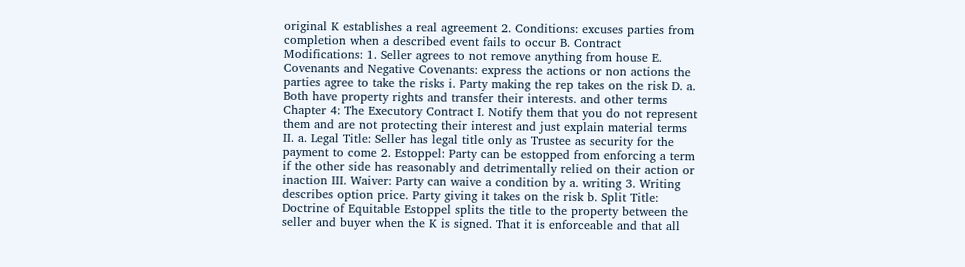original K establishes a real agreement 2. Conditions: excuses parties from completion when a described event fails to occur B. Contract Modifications: 1. Seller agrees to not remove anything from house E. Covenants and Negative Covenants: express the actions or non actions the parties agree to take the risks i. Party making the rep takes on the risk D. a. Both have property rights and transfer their interests. and other terms Chapter 4: The Executory Contract I. Notify them that you do not represent them and are not protecting their interest and just explain material terms II. a. Legal Title: Seller has legal title only as Trustee as security for the payment to come 2. Estoppel: Party can be estopped from enforcing a term if the other side has reasonably and detrimentally relied on their action or inaction III. Waiver: Party can waive a condition by a. writing 3. Writing describes option price. Party giving it takes on the risk b. Split Title: Doctrine of Equitable Estoppel splits the title to the property between the seller and buyer when the K is signed. That it is enforceable and that all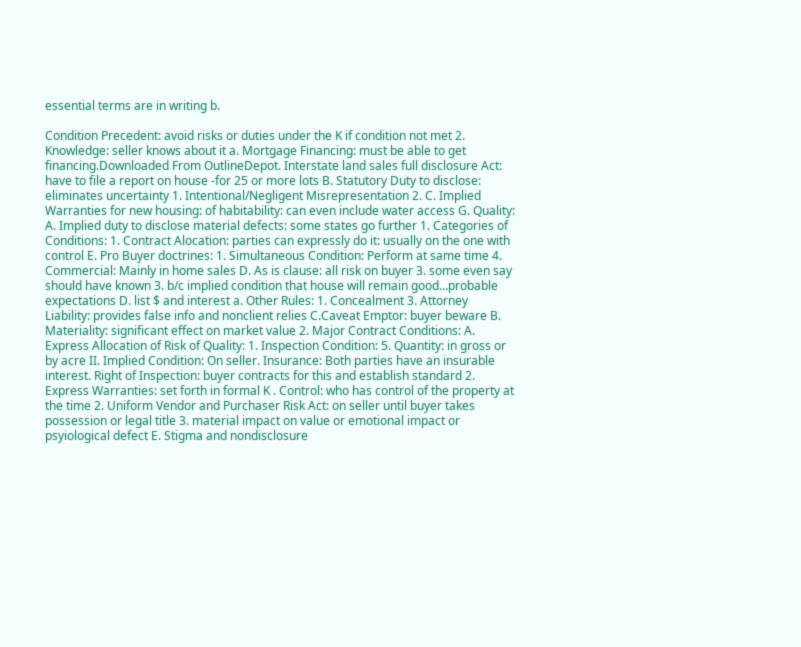essential terms are in writing b.

Condition Precedent: avoid risks or duties under the K if condition not met 2. Knowledge: seller knows about it a. Mortgage Financing: must be able to get financing.Downloaded From OutlineDepot. Interstate land sales full disclosure Act: have to file a report on house -for 25 or more lots B. Statutory Duty to disclose: eliminates uncertainty 1. Intentional/Negligent Misrepresentation 2. C. Implied Warranties for new housing: of habitability: can even include water access G. Quality: A. Implied duty to disclose material defects: some states go further 1. Categories of Conditions: 1. Contract Alocation: parties can expressly do it: usually on the one with control E. Pro Buyer doctrines: 1. Simultaneous Condition: Perform at same time 4. Commercial: Mainly in home sales D. As is clause: all risk on buyer 3. some even say should have known 3. b/c implied condition that house will remain good…probable expectations D. list $ and interest a. Other Rules: 1. Concealment 3. Attorney Liability: provides false info and nonclient relies C.Caveat Emptor: buyer beware B. Materiality: significant effect on market value 2. Major Contract Conditions: A. Express Allocation of Risk of Quality: 1. Inspection Condition: 5. Quantity: in gross or by acre II. Implied Condition: On seller. Insurance: Both parties have an insurable interest. Right of Inspection: buyer contracts for this and establish standard 2. Express Warranties: set forth in formal K . Control: who has control of the property at the time 2. Uniform Vendor and Purchaser Risk Act: on seller until buyer takes possession or legal title 3. material impact on value or emotional impact or psyiological defect E. Stigma and nondisclosure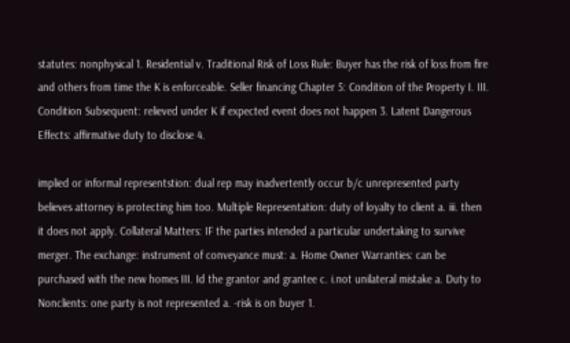statutes: nonphysical 1. Residential v. Traditional Risk of Loss Rule: Buyer has the risk of loss from fire and others from time the K is enforceable. Seller financing Chapter 5: Condition of the Property I. III. Condition Subsequent: relieved under K if expected event does not happen 3. Latent Dangerous Effects: affirmative duty to disclose 4.

implied or informal representstion: dual rep may inadvertently occur b/c unrepresented party believes attorney is protecting him too. Multiple Representation: duty of loyalty to client a. iii. then it does not apply. Collateral Matters: IF the parties intended a particular undertaking to survive merger. The exchange: instrument of conveyance must: a. Home Owner Warranties: can be purchased with the new homes III. Id the grantor and grantee c. i.not unilateral mistake a. Duty to Nonclients: one party is not represented a. -risk is on buyer 1.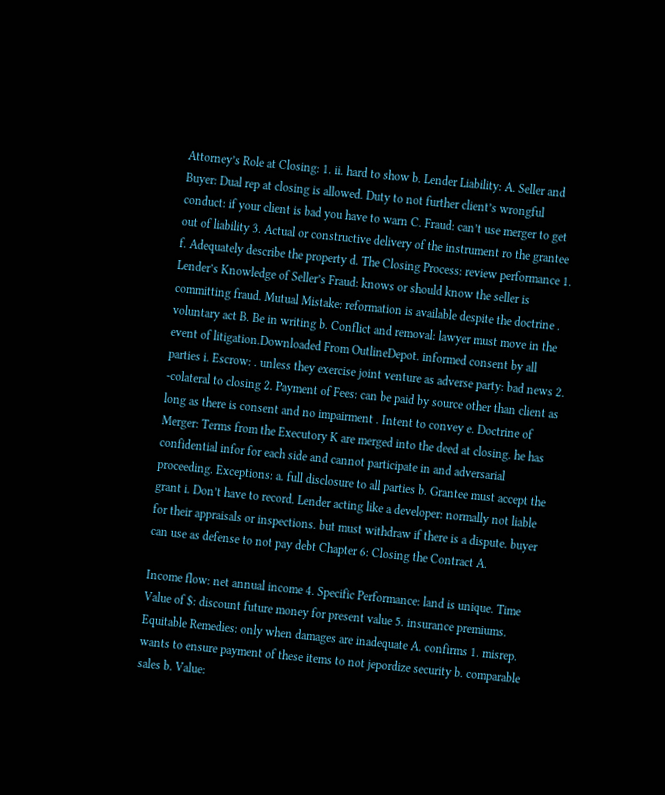Attorney’s Role at Closing: 1. ii. hard to show b. Lender Liability: A. Seller and Buyer: Dual rep at closing is allowed. Duty to not further client’s wrongful conduct: if your client is bad you have to warn C. Fraud: can’t use merger to get out of liability 3. Actual or constructive delivery of the instrument ro the grantee f. Adequately describe the property d. The Closing Process: review performance 1. Lender’s Knowledge of Seller’s Fraud: knows or should know the seller is committing fraud. Mutual Mistake: reformation is available despite the doctrine . voluntary act B. Be in writing b. Conflict and removal: lawyer must move in the event of litigation.Downloaded From OutlineDepot. informed consent by all parties i. Escrow: . unless they exercise joint venture as adverse party: bad news 2. -colateral to closing 2. Payment of Fees: can be paid by source other than client as long as there is consent and no impairment . Intent to convey e. Doctrine of Merger: Terms from the Executory K are merged into the deed at closing. he has confidential infor for each side and cannot participate in and adversarial proceeding. Exceptions: a. full disclosure to all parties b. Grantee must accept the grant i. Don’t have to record. Lender acting like a developer: normally not liable for their appraisals or inspections. but must withdraw if there is a dispute. buyer can use as defense to not pay debt Chapter 6: Closing the Contract A.

Income flow: net annual income 4. Specific Performance: land is unique. Time Value of $: discount future money for present value 5. insurance premiums. Equitable Remedies: only when damages are inadequate A. confirms 1. misrep. wants to ensure payment of these items to not jepordize security b. comparable sales b. Value: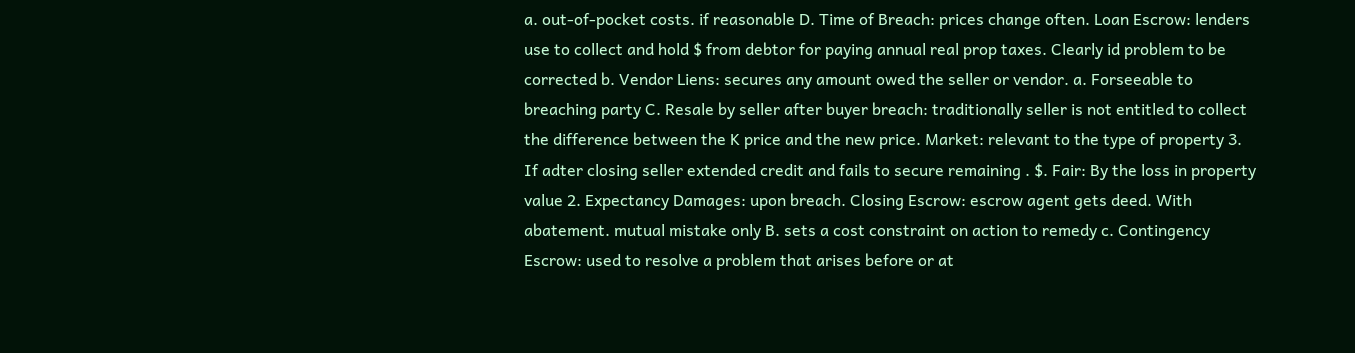a. out-of-pocket costs. if reasonable D. Time of Breach: prices change often. Loan Escrow: lenders use to collect and hold $ from debtor for paying annual real prop taxes. Clearly id problem to be corrected b. Vendor Liens: secures any amount owed the seller or vendor. a. Forseeable to breaching party C. Resale by seller after buyer breach: traditionally seller is not entitled to collect the difference between the K price and the new price. Market: relevant to the type of property 3. If adter closing seller extended credit and fails to secure remaining . $. Fair: By the loss in property value 2. Expectancy Damages: upon breach. Closing Escrow: escrow agent gets deed. With abatement. mutual mistake only B. sets a cost constraint on action to remedy c. Contingency Escrow: used to resolve a problem that arises before or at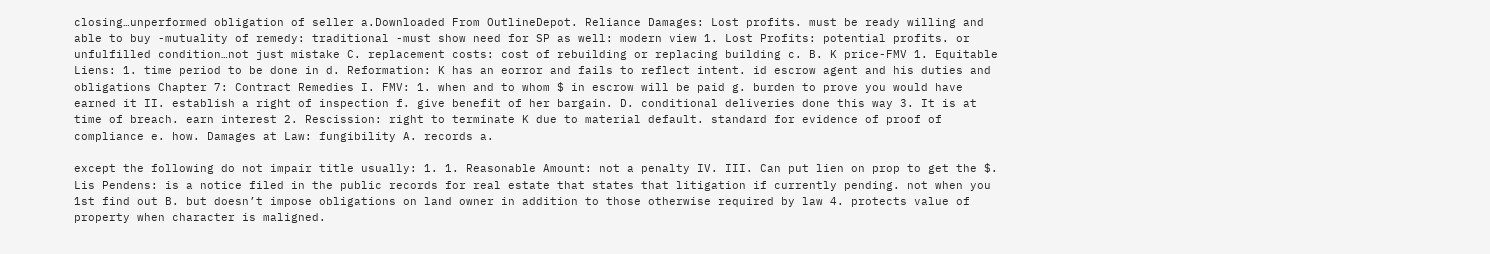closing…unperformed obligation of seller a.Downloaded From OutlineDepot. Reliance Damages: Lost profits. must be ready willing and able to buy -mutuality of remedy: traditional -must show need for SP as well: modern view 1. Lost Profits: potential profits. or unfulfilled condition…not just mistake C. replacement costs: cost of rebuilding or replacing building c. B. K price-FMV 1. Equitable Liens: 1. time period to be done in d. Reformation: K has an eorror and fails to reflect intent. id escrow agent and his duties and obligations Chapter 7: Contract Remedies I. FMV: 1. when and to whom $ in escrow will be paid g. burden to prove you would have earned it II. establish a right of inspection f. give benefit of her bargain. D. conditional deliveries done this way 3. It is at time of breach. earn interest 2. Rescission: right to terminate K due to material default. standard for evidence of proof of compliance e. how. Damages at Law: fungibility A. records a.

except the following do not impair title usually: 1. 1. Reasonable Amount: not a penalty IV. III. Can put lien on prop to get the $. Lis Pendens: is a notice filed in the public records for real estate that states that litigation if currently pending. not when you 1st find out B. but doesn’t impose obligations on land owner in addition to those otherwise required by law 4. protects value of property when character is maligned.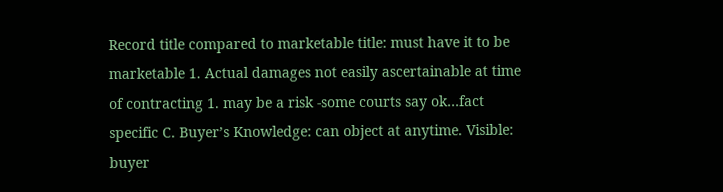Record title compared to marketable title: must have it to be marketable 1. Actual damages not easily ascertainable at time of contracting 1. may be a risk -some courts say ok…fact specific C. Buyer’s Knowledge: can object at anytime. Visible: buyer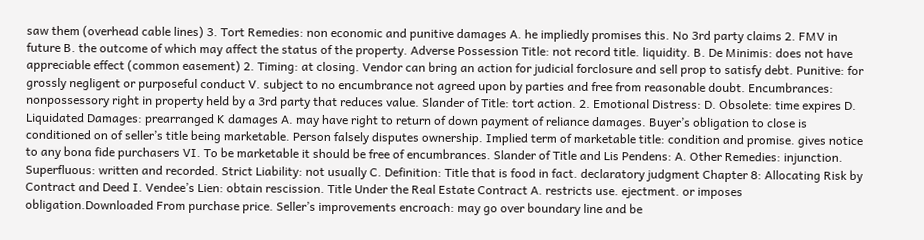saw them (overhead cable lines) 3. Tort Remedies: non economic and punitive damages A. he impliedly promises this. No 3rd party claims 2. FMV in future B. the outcome of which may affect the status of the property. Adverse Possession Title: not record title. liquidity. B. De Minimis: does not have appreciable effect (common easement) 2. Timing: at closing. Vendor can bring an action for judicial forclosure and sell prop to satisfy debt. Punitive: for grossly negligent or purposeful conduct V. subject to no encumbrance not agreed upon by parties and free from reasonable doubt. Encumbrances: nonpossessory right in property held by a 3rd party that reduces value. Slander of Title: tort action. 2. Emotional Distress: D. Obsolete: time expires D. Liquidated Damages: prearranged K damages A. may have right to return of down payment of reliance damages. Buyer’s obligation to close is conditioned on of seller’s title being marketable. Person falsely disputes ownership. Implied term of marketable title: condition and promise. gives notice to any bona fide purchasers VI. To be marketable it should be free of encumbrances. Slander of Title and Lis Pendens: A. Other Remedies: injunction. Superfluous: written and recorded. Strict Liability: not usually C. Definition: Title that is food in fact. declaratory judgment Chapter 8: Allocating Risk by Contract and Deed I. Vendee’s Lien: obtain rescission. Title Under the Real Estate Contract A. restricts use. ejectment. or imposes obligation.Downloaded From purchase price. Seller’s improvements encroach: may go over boundary line and be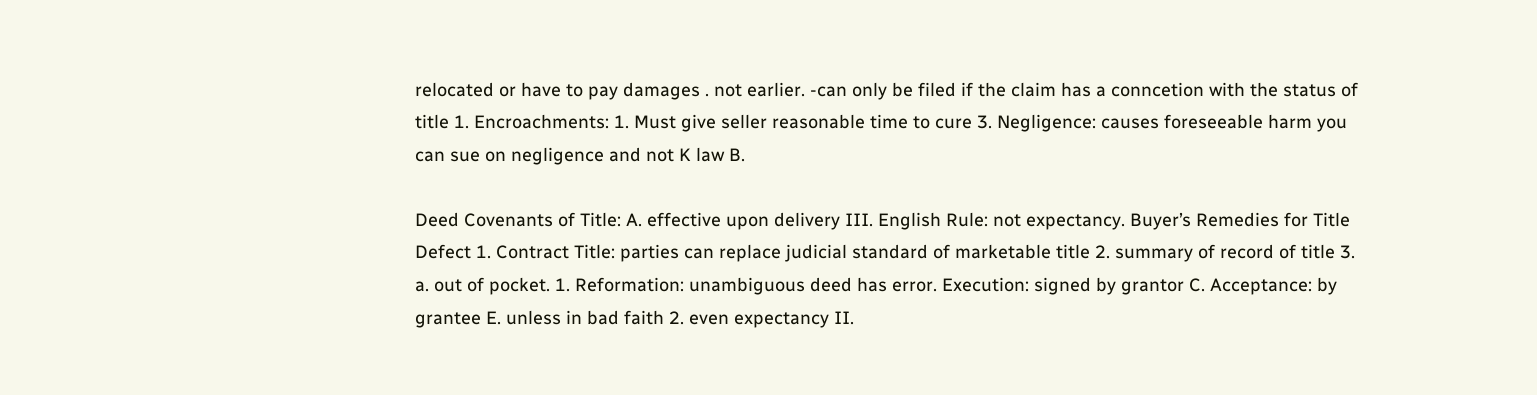relocated or have to pay damages . not earlier. -can only be filed if the claim has a conncetion with the status of title 1. Encroachments: 1. Must give seller reasonable time to cure 3. Negligence: causes foreseeable harm you can sue on negligence and not K law B.

Deed Covenants of Title: A. effective upon delivery III. English Rule: not expectancy. Buyer’s Remedies for Title Defect 1. Contract Title: parties can replace judicial standard of marketable title 2. summary of record of title 3. a. out of pocket. 1. Reformation: unambiguous deed has error. Execution: signed by grantor C. Acceptance: by grantee E. unless in bad faith 2. even expectancy II.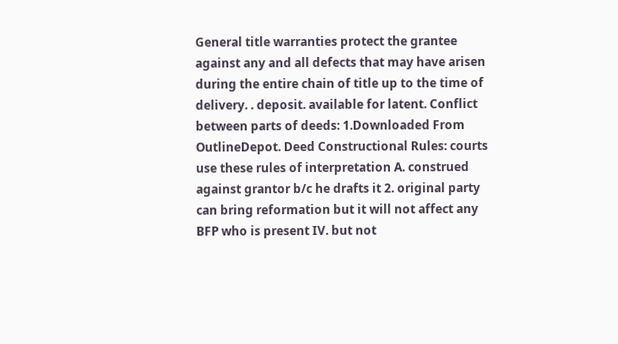General title warranties protect the grantee against any and all defects that may have arisen during the entire chain of title up to the time of delivery. . deposit. available for latent. Conflict between parts of deeds: 1.Downloaded From OutlineDepot. Deed Constructional Rules: courts use these rules of interpretation A. construed against grantor b/c he drafts it 2. original party can bring reformation but it will not affect any BFP who is present IV. but not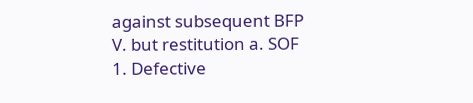against subsequent BFP V. but restitution a. SOF 1. Defective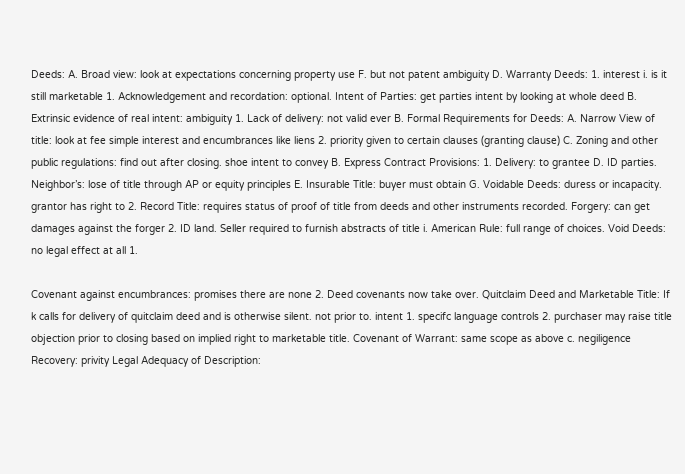Deeds: A. Broad view: look at expectations concerning property use F. but not patent ambiguity D. Warranty Deeds: 1. interest i. is it still marketable 1. Acknowledgement and recordation: optional. Intent of Parties: get parties intent by looking at whole deed B. Extrinsic evidence of real intent: ambiguity 1. Lack of delivery: not valid ever B. Formal Requirements for Deeds: A. Narrow View of title: look at fee simple interest and encumbrances like liens 2. priority given to certain clauses (granting clause) C. Zoning and other public regulations: find out after closing. shoe intent to convey B. Express Contract Provisions: 1. Delivery: to grantee D. ID parties. Neighbor’s: lose of title through AP or equity principles E. Insurable Title: buyer must obtain G. Voidable Deeds: duress or incapacity. grantor has right to 2. Record Title: requires status of proof of title from deeds and other instruments recorded. Forgery: can get damages against the forger 2. ID land. Seller required to furnish abstracts of title i. American Rule: full range of choices. Void Deeds: no legal effect at all 1.

Covenant against encumbrances: promises there are none 2. Deed covenants now take over. Quitclaim Deed and Marketable Title: If k calls for delivery of quitclaim deed and is otherwise silent. not prior to. intent 1. specifc language controls 2. purchaser may raise title objection prior to closing based on implied right to marketable title. Covenant of Warrant: same scope as above c. negiligence Recovery: privity Legal Adequacy of Description: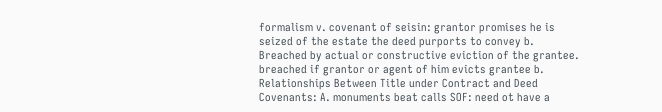formalism v. covenant of seisin: grantor promises he is seized of the estate the deed purports to convey b. Breached by actual or constructive eviction of the grantee. breached if grantor or agent of him evicts grantee b. Relationships Between Title under Contract and Deed Covenants: A. monuments beat calls SOF: need ot have a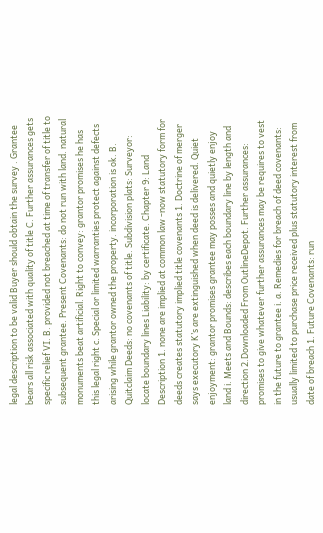legal description to be valid Buyer should obtain the survey . Grantee bears all risk associated with quality of title C. Further assurances gets specific relief VI. B. provided not breached at time of transfer of title to subsequent grantee. Present Covenants: do not run with land. natural monuments beat artificial. Right to convey: grantor promises he has this legal right c. Special or limited warranties protect against defects arising while grantor owned the property. incorporation is ok. B. Quitclaim Deeds: no covenants of title. Subdivision plats: Surveyor: locate boundary lines Liability: by certificate. Chapter 9: Land Description 1. none are implied at common law -now statutory form for deeds creates statutory implied title covenants 1. Doctrine of merger says executory K’s are extinguished when deed is delivered. Quiet enjoyment: grantor promises grantee may posses and quietly enjoy land i. Meets and Bounds: describes each boundary line by length and direction 2.Downloaded From OutlineDepot. Further assurances: promises to give whatever further assurances may be requires to vest in the future to grantee i. a. Remedies for breach of deed covenants: usually limited to purchase price received plus statutory interest from date of breach 1. Future Covenants: run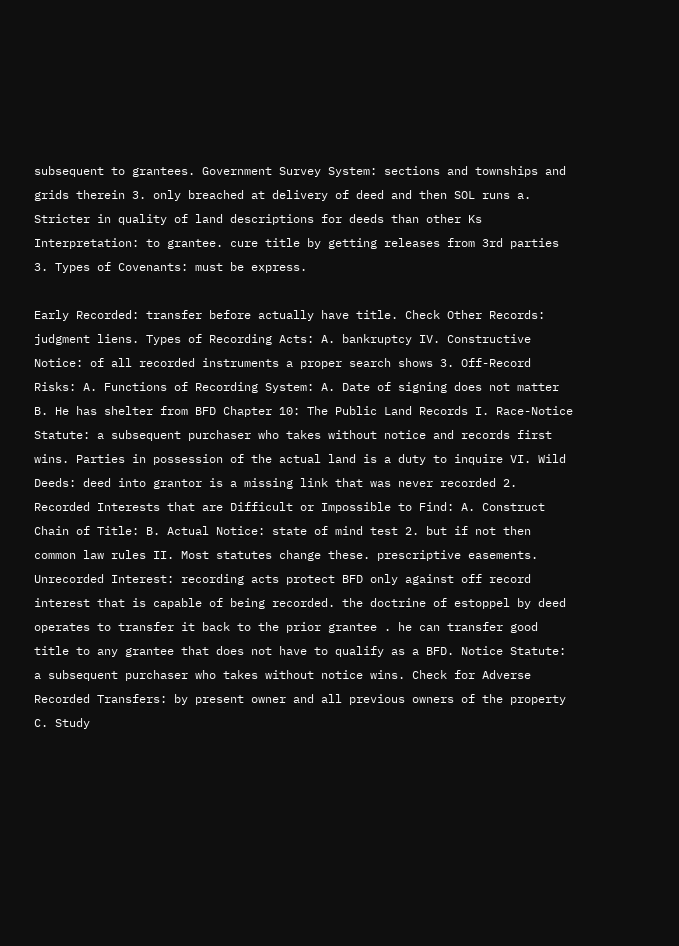subsequent to grantees. Government Survey System: sections and townships and grids therein 3. only breached at delivery of deed and then SOL runs a. Stricter in quality of land descriptions for deeds than other Ks Interpretation: to grantee. cure title by getting releases from 3rd parties 3. Types of Covenants: must be express.

Early Recorded: transfer before actually have title. Check Other Records: judgment liens. Types of Recording Acts: A. bankruptcy IV. Constructive Notice: of all recorded instruments a proper search shows 3. Off-Record Risks: A. Functions of Recording System: A. Date of signing does not matter B. He has shelter from BFD Chapter 10: The Public Land Records I. Race-Notice Statute: a subsequent purchaser who takes without notice and records first wins. Parties in possession of the actual land is a duty to inquire VI. Wild Deeds: deed into grantor is a missing link that was never recorded 2. Recorded Interests that are Difficult or Impossible to Find: A. Construct Chain of Title: B. Actual Notice: state of mind test 2. but if not then common law rules II. Most statutes change these. prescriptive easements. Unrecorded Interest: recording acts protect BFD only against off record interest that is capable of being recorded. the doctrine of estoppel by deed operates to transfer it back to the prior grantee . he can transfer good title to any grantee that does not have to qualify as a BFD. Notice Statute: a subsequent purchaser who takes without notice wins. Check for Adverse Recorded Transfers: by present owner and all previous owners of the property C. Study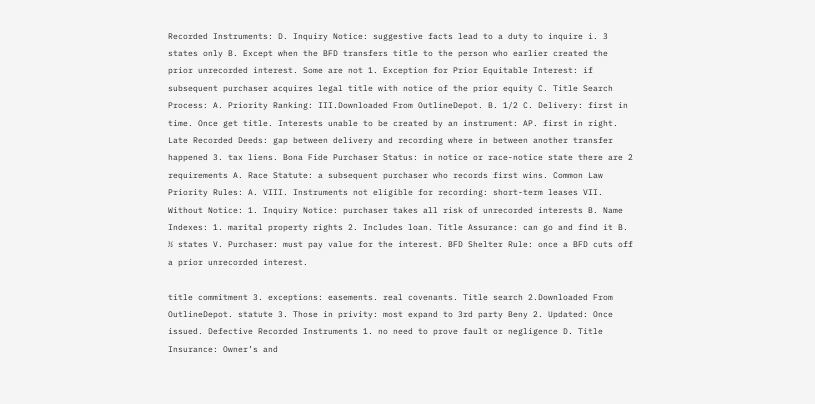Recorded Instruments: D. Inquiry Notice: suggestive facts lead to a duty to inquire i. 3 states only B. Except when the BFD transfers title to the person who earlier created the prior unrecorded interest. Some are not 1. Exception for Prior Equitable Interest: if subsequent purchaser acquires legal title with notice of the prior equity C. Title Search Process: A. Priority Ranking: III.Downloaded From OutlineDepot. B. 1/2 C. Delivery: first in time. Once get title. Interests unable to be created by an instrument: AP. first in right. Late Recorded Deeds: gap between delivery and recording where in between another transfer happened 3. tax liens. Bona Fide Purchaser Status: in notice or race-notice state there are 2 requirements A. Race Statute: a subsequent purchaser who records first wins. Common Law Priority Rules: A. VIII. Instruments not eligible for recording: short-term leases VII. Without Notice: 1. Inquiry Notice: purchaser takes all risk of unrecorded interests B. Name Indexes: 1. marital property rights 2. Includes loan. Title Assurance: can go and find it B. ½ states V. Purchaser: must pay value for the interest. BFD Shelter Rule: once a BFD cuts off a prior unrecorded interest.

title commitment 3. exceptions: easements. real covenants. Title search 2.Downloaded From OutlineDepot. statute 3. Those in privity: most expand to 3rd party Beny 2. Updated: Once issued. Defective Recorded Instruments 1. no need to prove fault or negligence D. Title Insurance: Owner’s and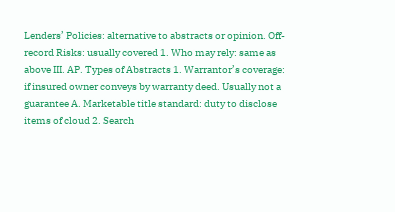Lenders’ Policies: alternative to abstracts or opinion. Off-record Risks: usually covered 1. Who may rely: same as above III. AP. Types of Abstracts 1. Warrantor’s coverage: if insured owner conveys by warranty deed. Usually not a guarantee A. Marketable title standard: duty to disclose items of cloud 2. Search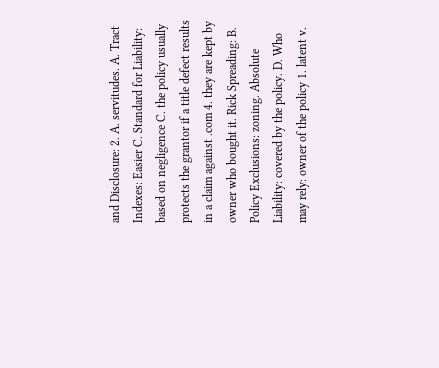and Disclosure: 2. A. servitudes. A. Tract Indexes: Easier C. Standard for Liability: based on negligence C. the policy usually protects the grantor if a title defect results in a claim against .com 4. they are kept by owner who bought it. Rick Spreading: B. Policy Exclusions: zoning. Absolute Liability: covered by the policy. D. Who may rely: owner of the policy 1. latent v.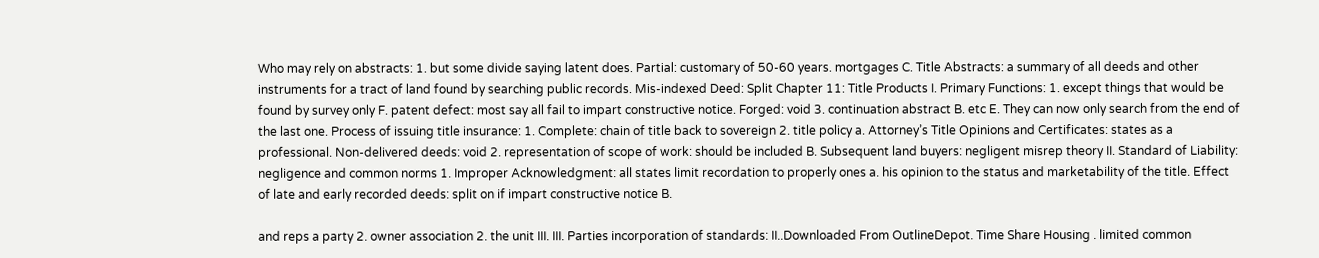Who may rely on abstracts: 1. but some divide saying latent does. Partial: customary of 50-60 years. mortgages C. Title Abstracts: a summary of all deeds and other instruments for a tract of land found by searching public records. Mis-indexed Deed: Split Chapter 11: Title Products I. Primary Functions: 1. except things that would be found by survey only F. patent defect: most say all fail to impart constructive notice. Forged: void 3. continuation abstract B. etc E. They can now only search from the end of the last one. Process of issuing title insurance: 1. Complete: chain of title back to sovereign 2. title policy a. Attorney’s Title Opinions and Certificates: states as a professional. Non-delivered deeds: void 2. representation of scope of work: should be included B. Subsequent land buyers: negligent misrep theory II. Standard of Liability: negligence and common norms 1. Improper Acknowledgment: all states limit recordation to properly ones a. his opinion to the status and marketability of the title. Effect of late and early recorded deeds: split on if impart constructive notice B.

and reps a party 2. owner association 2. the unit III. III. Parties incorporation of standards: II..Downloaded From OutlineDepot. Time Share Housing . limited common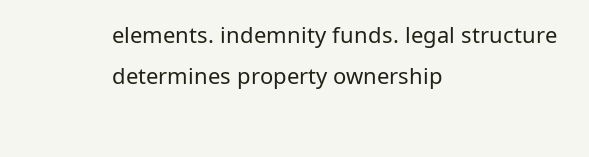elements. indemnity funds. legal structure determines property ownership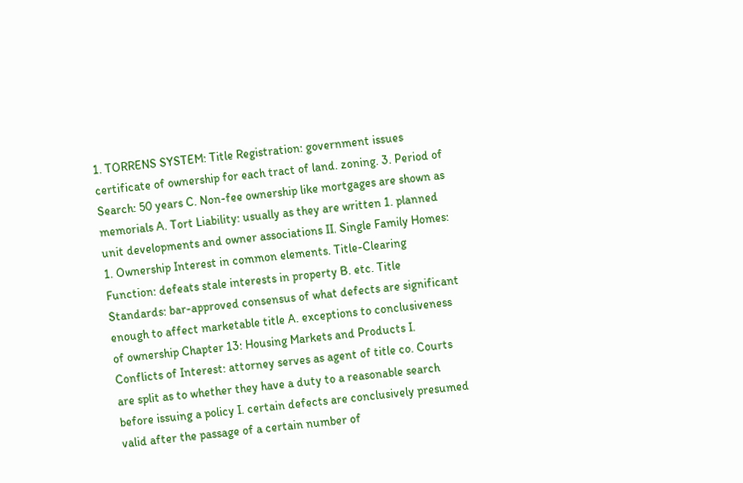1. TORRENS SYSTEM: Title Registration: government issues certificate of ownership for each tract of land. zoning. 3. Period of Search: 50 years C. Non-fee ownership like mortgages are shown as memorials A. Tort Liability: usually as they are written 1. planned unit developments and owner associations II. Single Family Homes: 1. Ownership Interest in common elements. Title-Clearing Function: defeats stale interests in property B. etc. Title Standards: bar-approved consensus of what defects are significant enough to affect marketable title A. exceptions to conclusiveness of ownership Chapter 13: Housing Markets and Products I. Conflicts of Interest: attorney serves as agent of title co. Courts are split as to whether they have a duty to a reasonable search before issuing a policy I. certain defects are conclusively presumed valid after the passage of a certain number of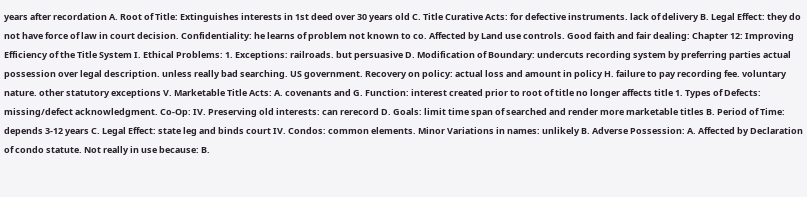years after recordation A. Root of Title: Extinguishes interests in 1st deed over 30 years old C. Title Curative Acts: for defective instruments. lack of delivery B. Legal Effect: they do not have force of law in court decision. Confidentiality: he learns of problem not known to co. Affected by Land use controls. Good faith and fair dealing: Chapter 12: Improving Efficiency of the Title System I. Ethical Problems: 1. Exceptions: railroads. but persuasive D. Modification of Boundary: undercuts recording system by preferring parties actual possession over legal description. unless really bad searching. US government. Recovery on policy: actual loss and amount in policy H. failure to pay recording fee. voluntary nature. other statutory exceptions V. Marketable Title Acts: A. covenants and G. Function: interest created prior to root of title no longer affects title 1. Types of Defects: missing/defect acknowledgment. Co-Op: IV. Preserving old interests: can rerecord D. Goals: limit time span of searched and render more marketable titles B. Period of Time: depends 3-12 years C. Legal Effect: state leg and binds court IV. Condos: common elements. Minor Variations in names: unlikely B. Adverse Possession: A. Affected by Declaration of condo statute. Not really in use because: B.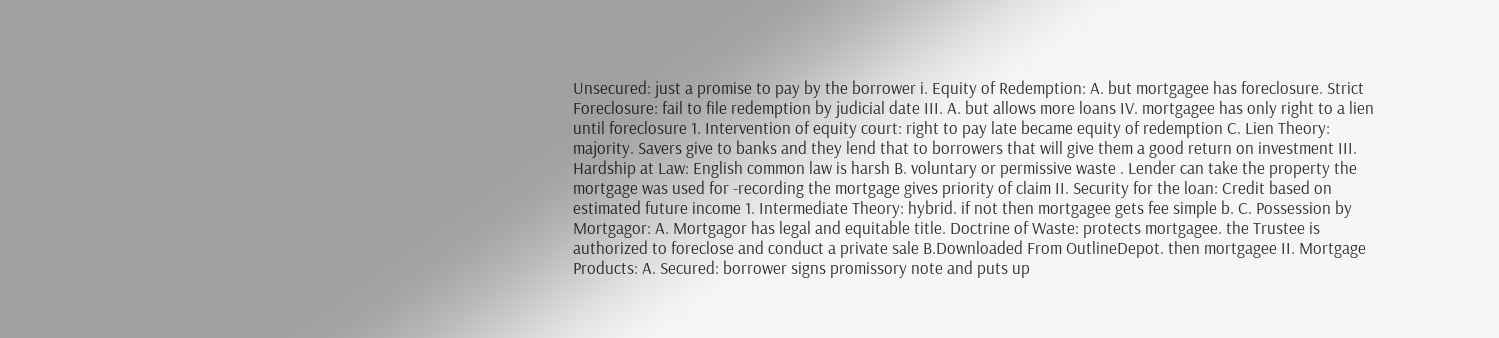Unsecured: just a promise to pay by the borrower i. Equity of Redemption: A. but mortgagee has foreclosure. Strict Foreclosure: fail to file redemption by judicial date III. A. but allows more loans IV. mortgagee has only right to a lien until foreclosure 1. Intervention of equity court: right to pay late became equity of redemption C. Lien Theory: majority. Savers give to banks and they lend that to borrowers that will give them a good return on investment III. Hardship at Law: English common law is harsh B. voluntary or permissive waste . Lender can take the property the mortgage was used for -recording the mortgage gives priority of claim II. Security for the loan: Credit based on estimated future income 1. Intermediate Theory: hybrid. if not then mortgagee gets fee simple b. C. Possession by Mortgagor: A. Mortgagor has legal and equitable title. Doctrine of Waste: protects mortgagee. the Trustee is authorized to foreclose and conduct a private sale B.Downloaded From OutlineDepot. then mortgagee II. Mortgage Products: A. Secured: borrower signs promissory note and puts up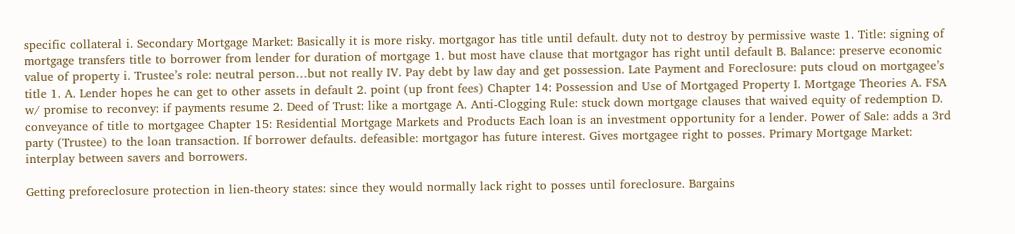specific collateral i. Secondary Mortgage Market: Basically it is more risky. mortgagor has title until default. duty not to destroy by permissive waste 1. Title: signing of mortgage transfers title to borrower from lender for duration of mortgage 1. but most have clause that mortgagor has right until default B. Balance: preserve economic value of property i. Trustee’s role: neutral person…but not really IV. Pay debt by law day and get possession. Late Payment and Foreclosure: puts cloud on mortgagee’s title 1. A. Lender hopes he can get to other assets in default 2. point (up front fees) Chapter 14: Possession and Use of Mortgaged Property I. Mortgage Theories A. FSA w/ promise to reconvey: if payments resume 2. Deed of Trust: like a mortgage A. Anti-Clogging Rule: stuck down mortgage clauses that waived equity of redemption D. conveyance of title to mortgagee Chapter 15: Residential Mortgage Markets and Products Each loan is an investment opportunity for a lender. Power of Sale: adds a 3rd party (Trustee) to the loan transaction. If borrower defaults. defeasible: mortgagor has future interest. Gives mortgagee right to posses. Primary Mortgage Market: interplay between savers and borrowers.

Getting preforeclosure protection in lien-theory states: since they would normally lack right to posses until foreclosure. Bargains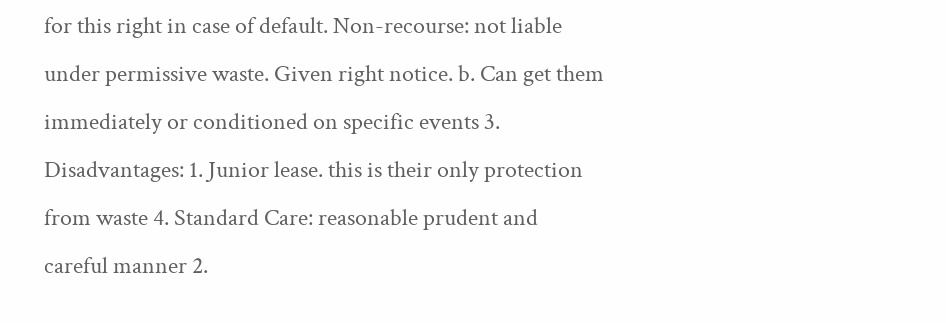for this right in case of default. Non-recourse: not liable under permissive waste. Given right notice. b. Can get them immediately or conditioned on specific events 3. Disadvantages: 1. Junior lease. this is their only protection from waste 4. Standard Care: reasonable prudent and careful manner 2.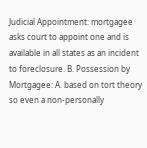Judicial Appointment: mortgagee asks court to appoint one and is available in all states as an incident to foreclosure. B. Possession by Mortgagee: A. based on tort theory so even a non-personally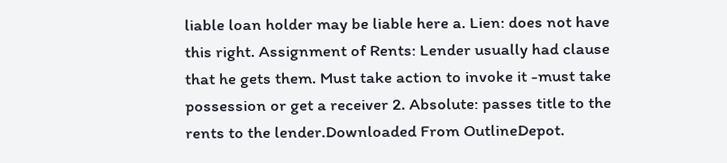liable loan holder may be liable here a. Lien: does not have this right. Assignment of Rents: Lender usually had clause that he gets them. Must take action to invoke it -must take possession or get a receiver 2. Absolute: passes title to the rents to the lender.Downloaded From OutlineDepot.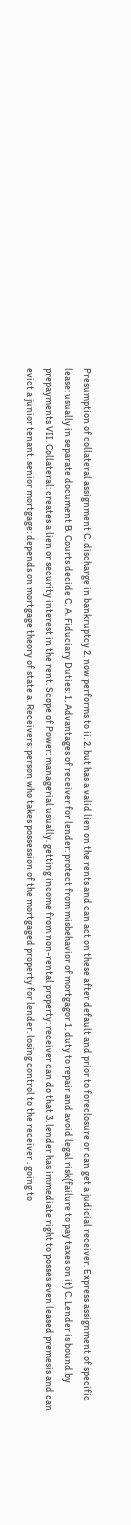Presumption of collateral assignment C. discharge in bankruptcy 2. now performs to ii. 2. but has a valid lien on the rents and can act on these after default and prior to foreclosure or can get a judicial receiver. Express assignment of specific lease: usually in separate document B. Courts decide C. A. Fiduciary Duties: 1. Advantages of receiver for lender: protect from misbehavior of mortgagor 1. duty to repair and avoid legal risk(failure to pay taxes on it) C. Lender is bound by prepayments VII. Collateral: creates a lien or security interest in the rent. Scope of Power: managerial usually. getting income from non-rental property: receiver can do that 3. lender has immediate right to posses even leased premesis and can evict a junior tenant. senior mortgage: depends on mortgage theory of state a. Receivers: person who takes possession of the mortgaged property for lender. losing control to the receiver . going to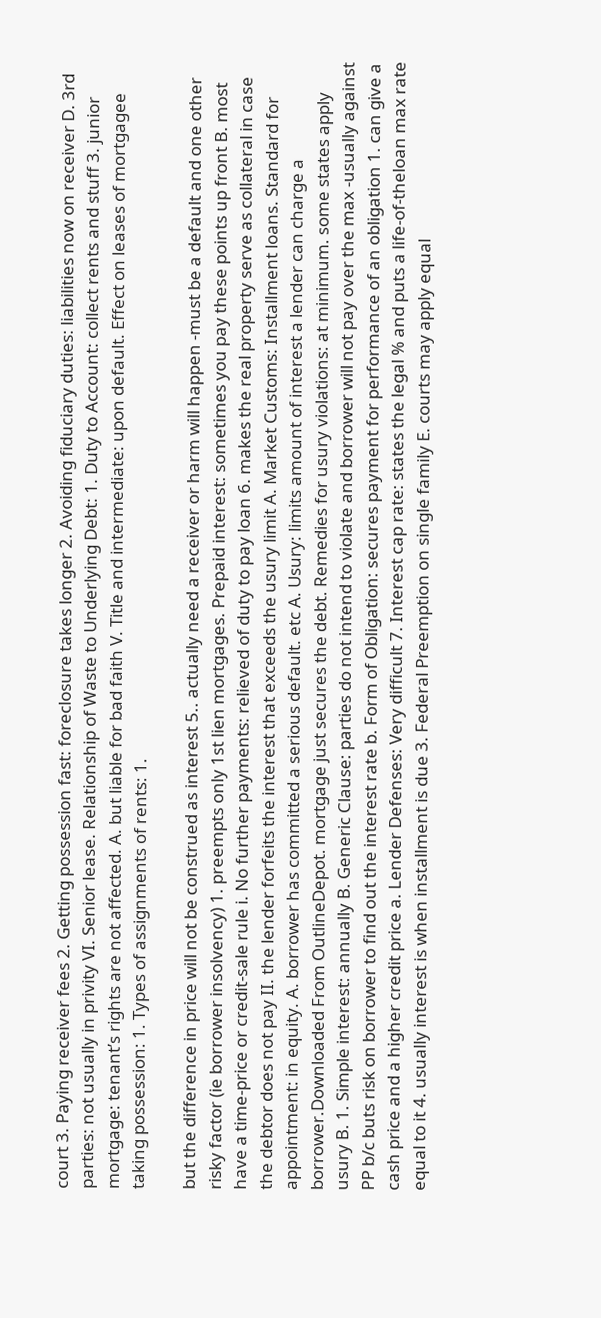court 3. Paying receiver fees 2. Getting possession fast: foreclosure takes longer 2. Avoiding fiduciary duties: liabilities now on receiver D. 3rd parties: not usually in privity VI. Senior lease. Relationship of Waste to Underlying Debt: 1. Duty to Account: collect rents and stuff 3. junior mortgage: tenant’s rights are not affected. A. but liable for bad faith V. Title and intermediate: upon default. Effect on leases of mortgagee taking possession: 1. Types of assignments of rents: 1.

but the difference in price will not be construed as interest 5.. actually need a receiver or harm will happen -must be a default and one other risky factor (ie borrower insolvency) 1. preempts only 1st lien mortgages. Prepaid interest: sometimes you pay these points up front B. most have a time-price or credit-sale rule i. No further payments: relieved of duty to pay loan 6. makes the real property serve as collateral in case the debtor does not pay II. the lender forfeits the interest that exceeds the usury limit A. Market Customs: Installment loans. Standard for appointment: in equity. A. borrower has committed a serious default. etc A. Usury: limits amount of interest a lender can charge a borrower.Downloaded From OutlineDepot. mortgage just secures the debt. Remedies for usury violations: at minimum. some states apply usury B. 1. Simple interest: annually B. Generic Clause: parties do not intend to violate and borrower will not pay over the max -usually against PP b/c buts risk on borrower to find out the interest rate b. Form of Obligation: secures payment for performance of an obligation 1. can give a cash price and a higher credit price a. Lender Defenses: Very difficult 7. Interest cap rate: states the legal % and puts a life-of-theloan max rate equal to it 4. usually interest is when installment is due 3. Federal Preemption on single family E. courts may apply equal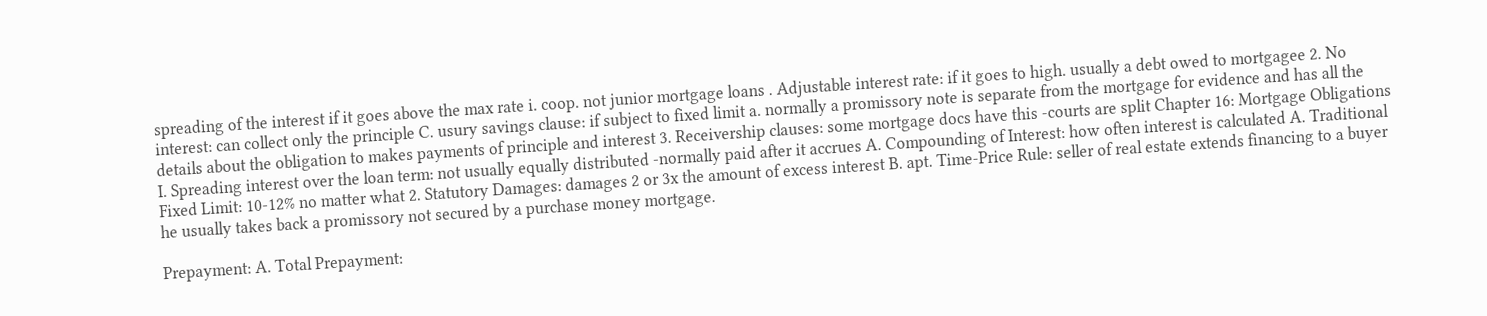spreading of the interest if it goes above the max rate i. coop. not junior mortgage loans . Adjustable interest rate: if it goes to high. usually a debt owed to mortgagee 2. No interest: can collect only the principle C. usury savings clause: if subject to fixed limit a. normally a promissory note is separate from the mortgage for evidence and has all the details about the obligation to makes payments of principle and interest 3. Receivership clauses: some mortgage docs have this -courts are split Chapter 16: Mortgage Obligations I. Spreading interest over the loan term: not usually equally distributed -normally paid after it accrues A. Compounding of Interest: how often interest is calculated A. Traditional Fixed Limit: 10-12% no matter what 2. Statutory Damages: damages 2 or 3x the amount of excess interest B. apt. Time-Price Rule: seller of real estate extends financing to a buyer he usually takes back a promissory not secured by a purchase money mortgage.

Prepayment: A. Total Prepayment: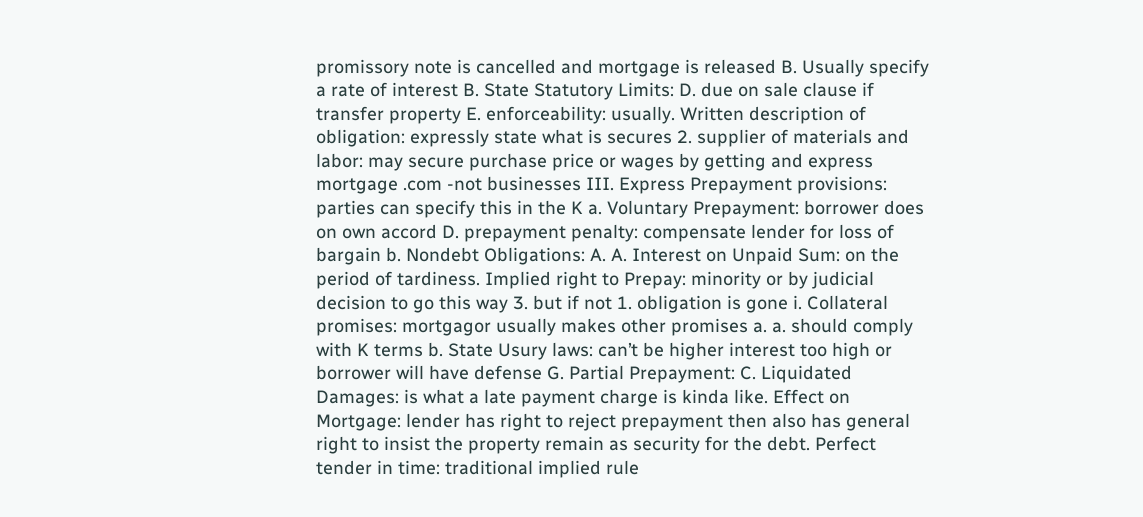promissory note is cancelled and mortgage is released B. Usually specify a rate of interest B. State Statutory Limits: D. due on sale clause if transfer property E. enforceability: usually. Written description of obligation: expressly state what is secures 2. supplier of materials and labor: may secure purchase price or wages by getting and express mortgage .com -not businesses III. Express Prepayment provisions: parties can specify this in the K a. Voluntary Prepayment: borrower does on own accord D. prepayment penalty: compensate lender for loss of bargain b. Nondebt Obligations: A. A. Interest on Unpaid Sum: on the period of tardiness. Implied right to Prepay: minority or by judicial decision to go this way 3. but if not 1. obligation is gone i. Collateral promises: mortgagor usually makes other promises a. a. should comply with K terms b. State Usury laws: can’t be higher interest too high or borrower will have defense G. Partial Prepayment: C. Liquidated Damages: is what a late payment charge is kinda like. Effect on Mortgage: lender has right to reject prepayment then also has general right to insist the property remain as security for the debt. Perfect tender in time: traditional implied rule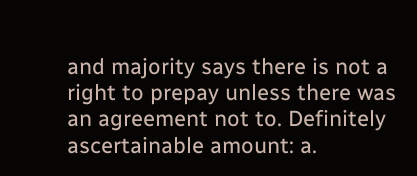and majority says there is not a right to prepay unless there was an agreement not to. Definitely ascertainable amount: a.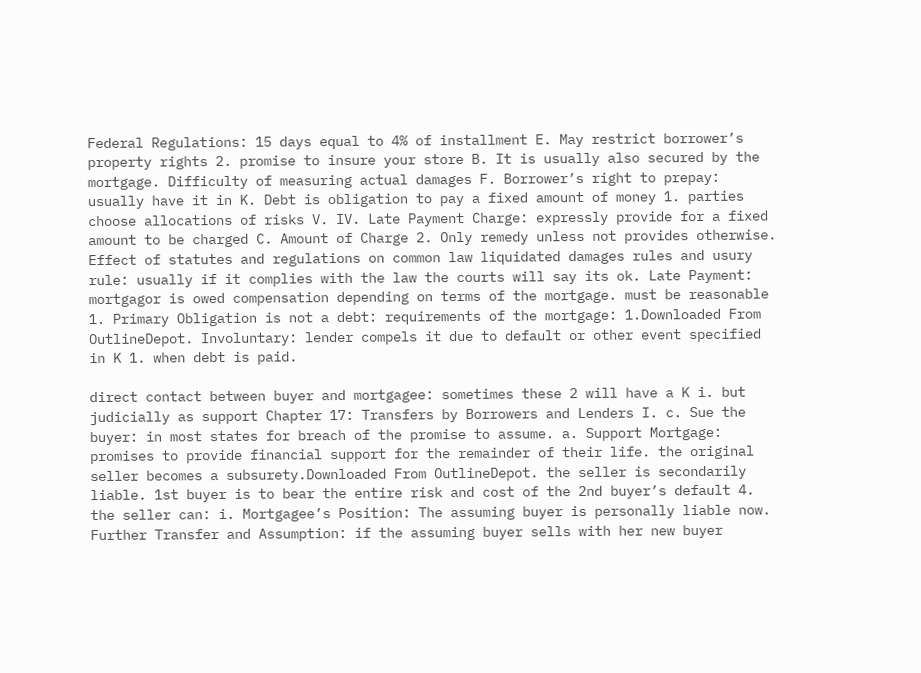Federal Regulations: 15 days equal to 4% of installment E. May restrict borrower’s property rights 2. promise to insure your store B. It is usually also secured by the mortgage. Difficulty of measuring actual damages F. Borrower’s right to prepay: usually have it in K. Debt is obligation to pay a fixed amount of money 1. parties choose allocations of risks V. IV. Late Payment Charge: expressly provide for a fixed amount to be charged C. Amount of Charge 2. Only remedy unless not provides otherwise. Effect of statutes and regulations on common law liquidated damages rules and usury rule: usually if it complies with the law the courts will say its ok. Late Payment: mortgagor is owed compensation depending on terms of the mortgage. must be reasonable 1. Primary Obligation is not a debt: requirements of the mortgage: 1.Downloaded From OutlineDepot. Involuntary: lender compels it due to default or other event specified in K 1. when debt is paid.

direct contact between buyer and mortgagee: sometimes these 2 will have a K i. but judicially as support Chapter 17: Transfers by Borrowers and Lenders I. c. Sue the buyer: in most states for breach of the promise to assume. a. Support Mortgage: promises to provide financial support for the remainder of their life. the original seller becomes a subsurety.Downloaded From OutlineDepot. the seller is secondarily liable. 1st buyer is to bear the entire risk and cost of the 2nd buyer’s default 4. the seller can: i. Mortgagee’s Position: The assuming buyer is personally liable now. Further Transfer and Assumption: if the assuming buyer sells with her new buyer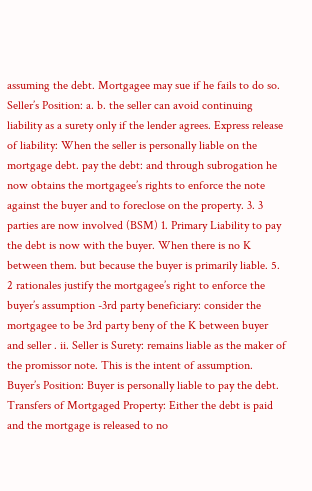assuming the debt. Mortgagee may sue if he fails to do so. Seller’s Position: a. b. the seller can avoid continuing liability as a surety only if the lender agrees. Express release of liability: When the seller is personally liable on the mortgage debt. pay the debt: and through subrogation he now obtains the mortgagee’s rights to enforce the note against the buyer and to foreclose on the property. 3. 3 parties are now involved (BSM) 1. Primary Liability to pay the debt is now with the buyer. When there is no K between them. but because the buyer is primarily liable. 5. 2 rationales justify the mortgagee’s right to enforce the buyer’s assumption -3rd party beneficiary: consider the mortgagee to be 3rd party beny of the K between buyer and seller . ii. Seller is Surety: remains liable as the maker of the promissor note. This is the intent of assumption. Buyer’s Position: Buyer is personally liable to pay the debt. Transfers of Mortgaged Property: Either the debt is paid and the mortgage is released to no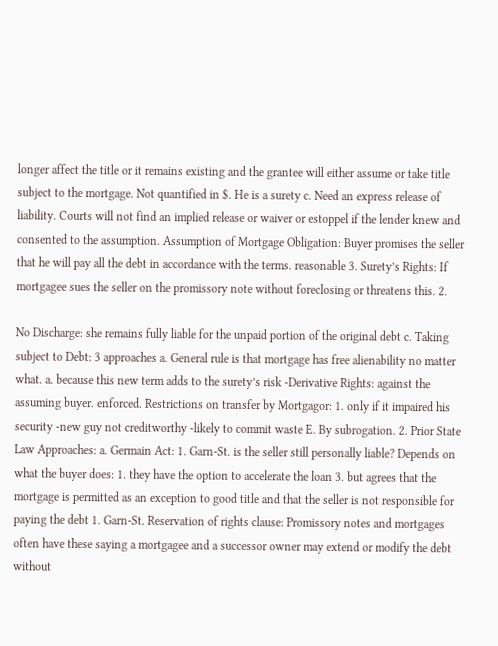longer affect the title or it remains existing and the grantee will either assume or take title subject to the mortgage. Not quantified in $. He is a surety c. Need an express release of liability. Courts will not find an implied release or waiver or estoppel if the lender knew and consented to the assumption. Assumption of Mortgage Obligation: Buyer promises the seller that he will pay all the debt in accordance with the terms. reasonable 3. Surety’s Rights: If mortgagee sues the seller on the promissory note without foreclosing or threatens this. 2.

No Discharge: she remains fully liable for the unpaid portion of the original debt c. Taking subject to Debt: 3 approaches a. General rule is that mortgage has free alienability no matter what. a. because this new term adds to the surety’s risk -Derivative Rights: against the assuming buyer. enforced. Restrictions on transfer by Mortgagor: 1. only if it impaired his security -new guy not creditworthy -likely to commit waste E. By subrogation. 2. Prior State Law Approaches: a. Germain Act: 1. Garn-St. is the seller still personally liable? Depends on what the buyer does: 1. they have the option to accelerate the loan 3. but agrees that the mortgage is permitted as an exception to good title and that the seller is not responsible for paying the debt 1. Garn-St. Reservation of rights clause: Promissory notes and mortgages often have these saying a mortgagee and a successor owner may extend or modify the debt without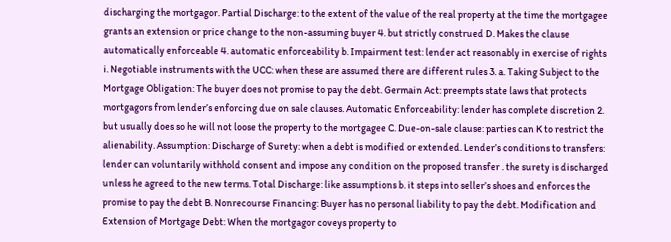discharging the mortgagor. Partial Discharge: to the extent of the value of the real property at the time the mortgagee grants an extension or price change to the non-assuming buyer 4. but strictly construed D. Makes the clause automatically enforceable 4. automatic enforceability b. Impairment test: lender act reasonably in exercise of rights i. Negotiable instruments with the UCC: when these are assumed there are different rules 3. a. Taking Subject to the Mortgage Obligation: The buyer does not promise to pay the debt. Germain Act: preempts state laws that protects mortgagors from lender’s enforcing due on sale clauses. Automatic Enforceability: lender has complete discretion 2. but usually does so he will not loose the property to the mortgagee C. Due-on-sale clause: parties can K to restrict the alienability. Assumption: Discharge of Surety: when a debt is modified or extended. Lender’s conditions to transfers: lender can voluntarily withhold consent and impose any condition on the proposed transfer . the surety is discharged unless he agreed to the new terms. Total Discharge: like assumptions b. it steps into seller’s shoes and enforces the promise to pay the debt B. Nonrecourse Financing: Buyer has no personal liability to pay the debt. Modification and Extension of Mortgage Debt: When the mortgagor coveys property to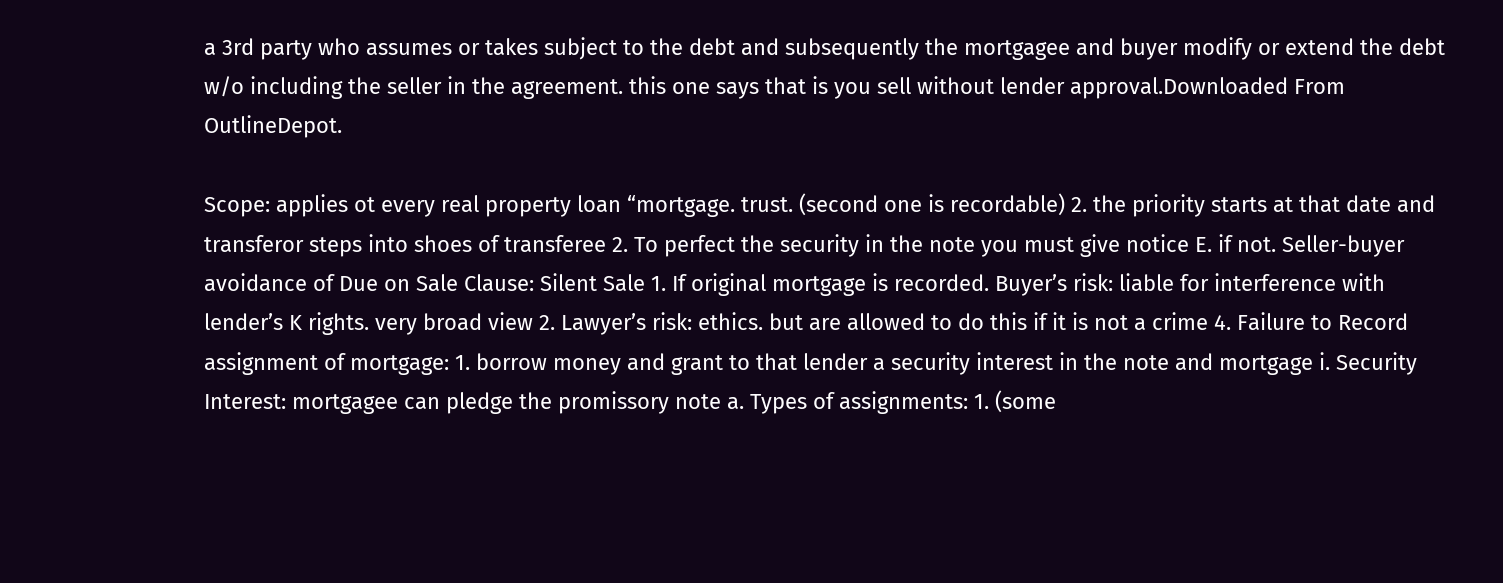a 3rd party who assumes or takes subject to the debt and subsequently the mortgagee and buyer modify or extend the debt w/o including the seller in the agreement. this one says that is you sell without lender approval.Downloaded From OutlineDepot.

Scope: applies ot every real property loan “mortgage. trust. (second one is recordable) 2. the priority starts at that date and transferor steps into shoes of transferee 2. To perfect the security in the note you must give notice E. if not. Seller-buyer avoidance of Due on Sale Clause: Silent Sale 1. If original mortgage is recorded. Buyer’s risk: liable for interference with lender’s K rights. very broad view 2. Lawyer’s risk: ethics. but are allowed to do this if it is not a crime 4. Failure to Record assignment of mortgage: 1. borrow money and grant to that lender a security interest in the note and mortgage i. Security Interest: mortgagee can pledge the promissory note a. Types of assignments: 1. (some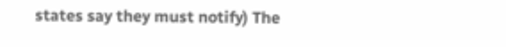states say they must notify) The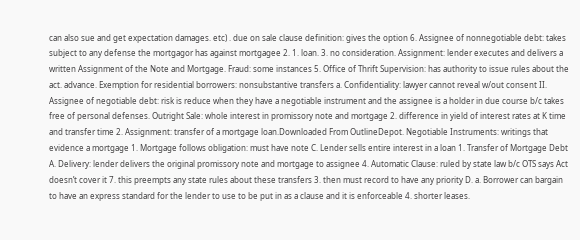can also sue and get expectation damages. etc) . due on sale clause definition: gives the option 6. Assignee of nonnegotiable debt: takes subject to any defense the mortgagor has against mortgagee 2. 1. loan. 3. no consideration. Assignment: lender executes and delivers a written Assignment of the Note and Mortgage. Fraud: some instances 5. Office of Thrift Supervision: has authority to issue rules about the act. advance. Exemption for residential borrowers: nonsubstantive transfers a. Confidentiality: lawyer cannot reveal w/out consent II. Assignee of negotiable debt: risk is reduce when they have a negotiable instrument and the assignee is a holder in due course b/c takes free of personal defenses. Outright Sale: whole interest in promissory note and mortgage 2. difference in yield of interest rates at K time and transfer time 2. Assignment: transfer of a mortgage loan.Downloaded From OutlineDepot. Negotiable Instruments: writings that evidence a mortgage 1. Mortgage follows obligation: must have note C. Lender sells entire interest in a loan 1. Transfer of Mortgage Debt A. Delivery: lender delivers the original promissory note and mortgage to assignee 4. Automatic Clause: ruled by state law b/c OTS says Act doesn’t cover it 7. this preempts any state rules about these transfers 3. then must record to have any priority D. a. Borrower can bargain to have an express standard for the lender to use to be put in as a clause and it is enforceable 4. shorter leases.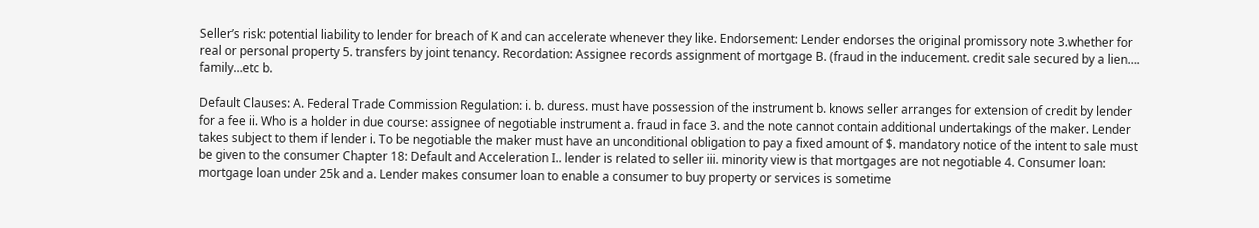Seller’s risk: potential liability to lender for breach of K and can accelerate whenever they like. Endorsement: Lender endorses the original promissory note 3.whether for real or personal property 5. transfers by joint tenancy. Recordation: Assignee records assignment of mortgage B. (fraud in the inducement. credit sale secured by a lien…. family…etc b.

Default Clauses: A. Federal Trade Commission Regulation: i. b. duress. must have possession of the instrument b. knows seller arranges for extension of credit by lender for a fee ii. Who is a holder in due course: assignee of negotiable instrument a. fraud in face 3. and the note cannot contain additional undertakings of the maker. Lender takes subject to them if lender i. To be negotiable the maker must have an unconditional obligation to pay a fixed amount of $. mandatory notice of the intent to sale must be given to the consumer Chapter 18: Default and Acceleration I.. lender is related to seller iii. minority view is that mortgages are not negotiable 4. Consumer loan: mortgage loan under 25k and a. Lender makes consumer loan to enable a consumer to buy property or services is sometime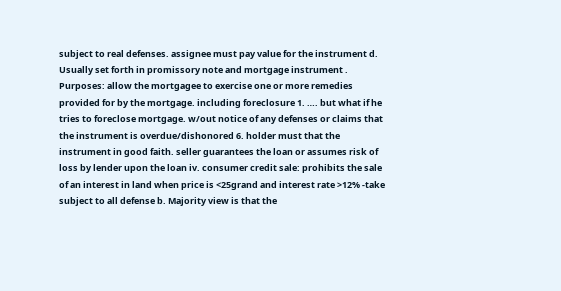subject to real defenses. assignee must pay value for the instrument d. Usually set forth in promissory note and mortgage instrument . Purposes: allow the mortgagee to exercise one or more remedies provided for by the mortgage. including foreclosure 1. …. but what if he tries to foreclose mortgage. w/out notice of any defenses or claims that the instrument is overdue/dishonored 6. holder must that the instrument in good faith. seller guarantees the loan or assumes risk of loss by lender upon the loan iv. consumer credit sale: prohibits the sale of an interest in land when price is <25grand and interest rate >12% -take subject to all defense b. Majority view is that the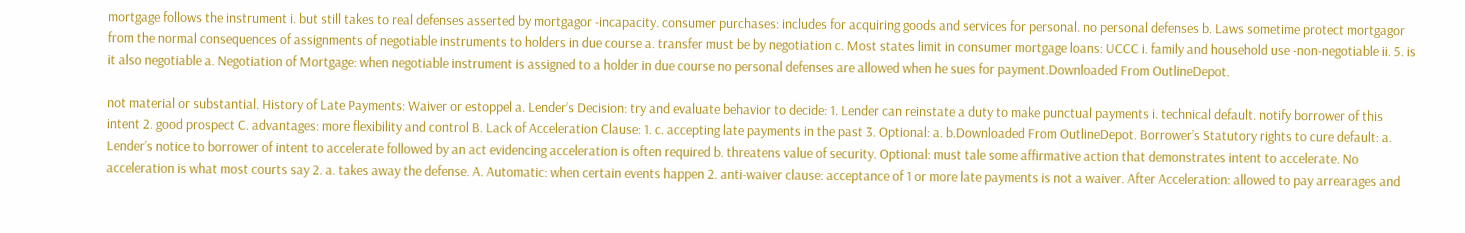mortgage follows the instrument i. but still takes to real defenses asserted by mortgagor -incapacity. consumer purchases: includes for acquiring goods and services for personal. no personal defenses b. Laws sometime protect mortgagor from the normal consequences of assignments of negotiable instruments to holders in due course a. transfer must be by negotiation c. Most states limit in consumer mortgage loans: UCCC i. family and household use -non-negotiable ii. 5. is it also negotiable a. Negotiation of Mortgage: when negotiable instrument is assigned to a holder in due course no personal defenses are allowed when he sues for payment.Downloaded From OutlineDepot.

not material or substantial. History of Late Payments: Waiver or estoppel a. Lender’s Decision: try and evaluate behavior to decide: 1. Lender can reinstate a duty to make punctual payments i. technical default. notify borrower of this intent 2. good prospect C. advantages: more flexibility and control B. Lack of Acceleration Clause: 1. c. accepting late payments in the past 3. Optional: a. b.Downloaded From OutlineDepot. Borrower’s Statutory rights to cure default: a. Lender’s notice to borrower of intent to accelerate followed by an act evidencing acceleration is often required b. threatens value of security. Optional: must tale some affirmative action that demonstrates intent to accelerate. No acceleration is what most courts say 2. a. takes away the defense. A. Automatic: when certain events happen 2. anti-waiver clause: acceptance of 1 or more late payments is not a waiver. After Acceleration: allowed to pay arrearages and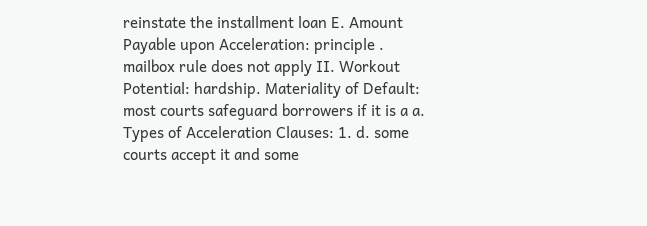reinstate the installment loan E. Amount Payable upon Acceleration: principle . mailbox rule does not apply II. Workout Potential: hardship. Materiality of Default: most courts safeguard borrowers if it is a a. Types of Acceleration Clauses: 1. d. some courts accept it and some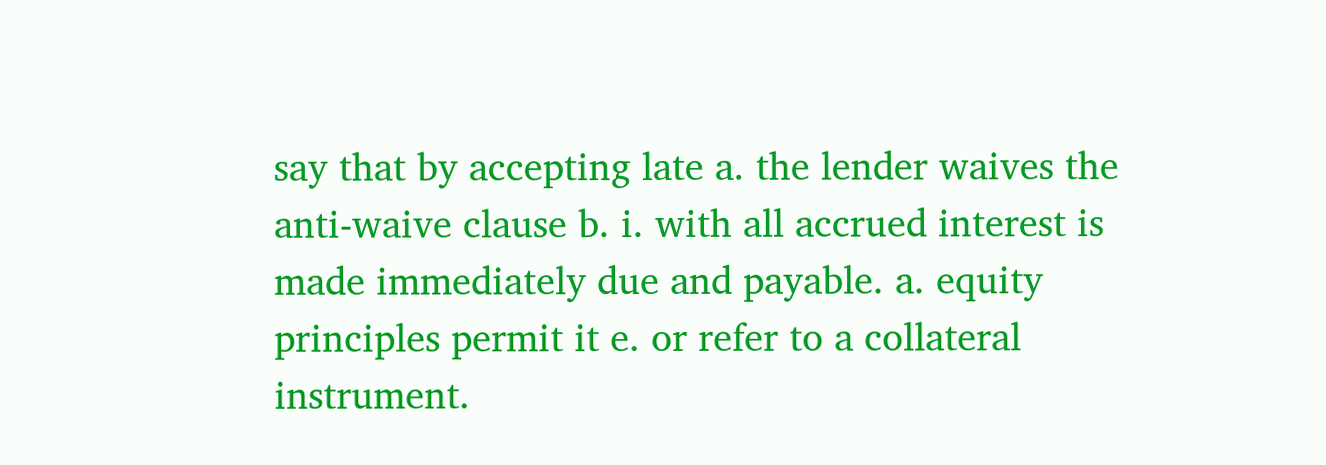say that by accepting late a. the lender waives the anti-waive clause b. i. with all accrued interest is made immediately due and payable. a. equity principles permit it e. or refer to a collateral instrument.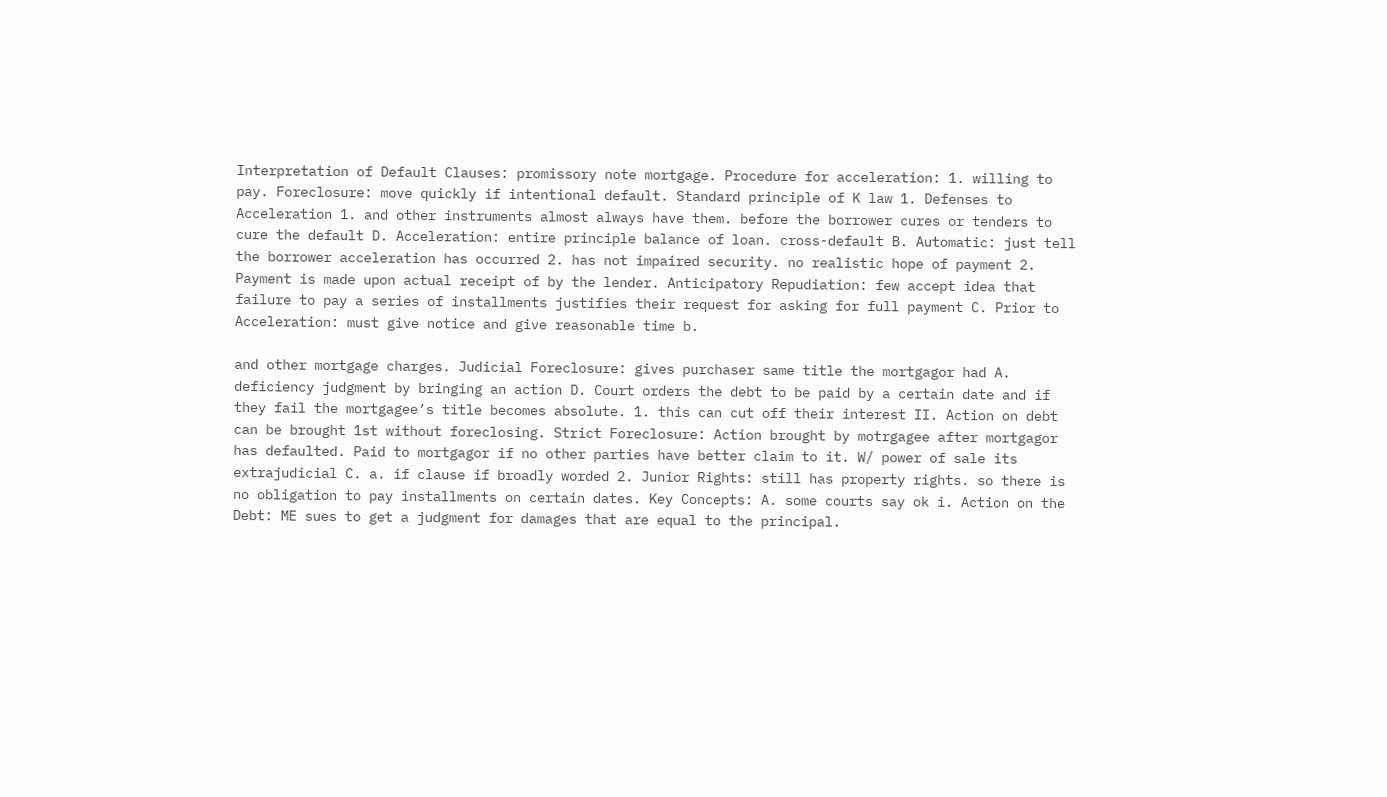Interpretation of Default Clauses: promissory note mortgage. Procedure for acceleration: 1. willing to pay. Foreclosure: move quickly if intentional default. Standard principle of K law 1. Defenses to Acceleration 1. and other instruments almost always have them. before the borrower cures or tenders to cure the default D. Acceleration: entire principle balance of loan. cross-default B. Automatic: just tell the borrower acceleration has occurred 2. has not impaired security. no realistic hope of payment 2. Payment is made upon actual receipt of by the lender. Anticipatory Repudiation: few accept idea that failure to pay a series of installments justifies their request for asking for full payment C. Prior to Acceleration: must give notice and give reasonable time b.

and other mortgage charges. Judicial Foreclosure: gives purchaser same title the mortgagor had A. deficiency judgment by bringing an action D. Court orders the debt to be paid by a certain date and if they fail the mortgagee’s title becomes absolute. 1. this can cut off their interest II. Action on debt can be brought 1st without foreclosing. Strict Foreclosure: Action brought by motrgagee after mortgagor has defaulted. Paid to mortgagor if no other parties have better claim to it. W/ power of sale its extrajudicial C. a. if clause if broadly worded 2. Junior Rights: still has property rights. so there is no obligation to pay installments on certain dates. Key Concepts: A. some courts say ok i. Action on the Debt: ME sues to get a judgment for damages that are equal to the principal.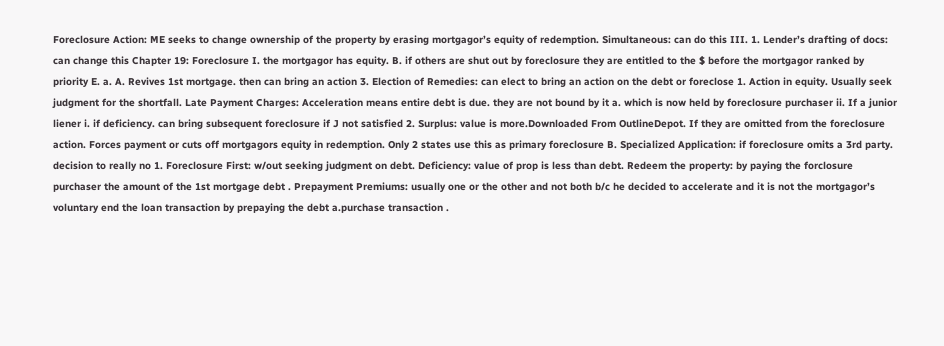Foreclosure Action: ME seeks to change ownership of the property by erasing mortgagor’s equity of redemption. Simultaneous: can do this III. 1. Lender’s drafting of docs: can change this Chapter 19: Foreclosure I. the mortgagor has equity. B. if others are shut out by foreclosure they are entitled to the $ before the mortgagor ranked by priority E. a. A. Revives 1st mortgage. then can bring an action 3. Election of Remedies: can elect to bring an action on the debt or foreclose 1. Action in equity. Usually seek judgment for the shortfall. Late Payment Charges: Acceleration means entire debt is due. they are not bound by it a. which is now held by foreclosure purchaser ii. If a junior liener i. if deficiency. can bring subsequent foreclosure if J not satisfied 2. Surplus: value is more.Downloaded From OutlineDepot. If they are omitted from the foreclosure action. Forces payment or cuts off mortgagors equity in redemption. Only 2 states use this as primary foreclosure B. Specialized Application: if foreclosure omits a 3rd party. decision to really no 1. Foreclosure First: w/out seeking judgment on debt. Deficiency: value of prop is less than debt. Redeem the property: by paying the forclosure purchaser the amount of the 1st mortgage debt . Prepayment Premiums: usually one or the other and not both b/c he decided to accelerate and it is not the mortgagor’s voluntary end the loan transaction by prepaying the debt a.purchase transaction .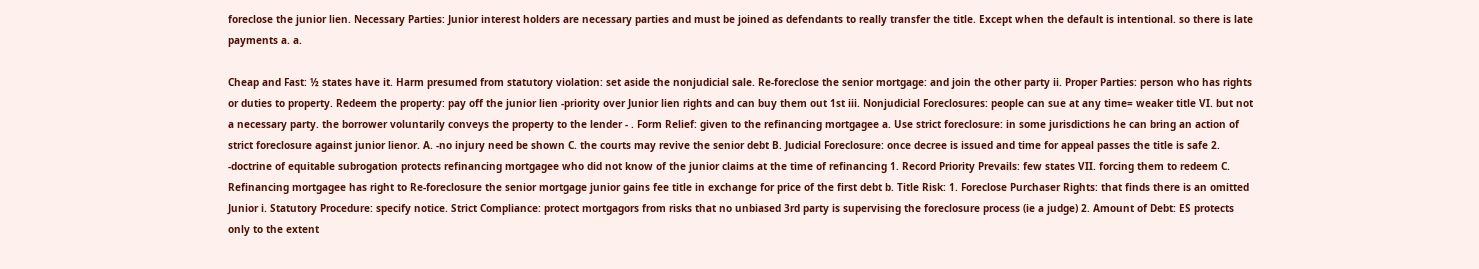foreclose the junior lien. Necessary Parties: Junior interest holders are necessary parties and must be joined as defendants to really transfer the title. Except when the default is intentional. so there is late payments a. a.

Cheap and Fast: ½ states have it. Harm presumed from statutory violation: set aside the nonjudicial sale. Re-foreclose the senior mortgage: and join the other party ii. Proper Parties: person who has rights or duties to property. Redeem the property: pay off the junior lien -priority over Junior lien rights and can buy them out 1st iii. Nonjudicial Foreclosures: people can sue at any time= weaker title VI. but not a necessary party. the borrower voluntarily conveys the property to the lender - . Form Relief: given to the refinancing mortgagee a. Use strict foreclosure: in some jurisdictions he can bring an action of strict foreclosure against junior lienor. A. -no injury need be shown C. the courts may revive the senior debt B. Judicial Foreclosure: once decree is issued and time for appeal passes the title is safe 2. -doctrine of equitable subrogation protects refinancing mortgagee who did not know of the junior claims at the time of refinancing 1. Record Priority Prevails: few states VII. forcing them to redeem C. Refinancing mortgagee has right to Re-foreclosure the senior mortgage junior gains fee title in exchange for price of the first debt b. Title Risk: 1. Foreclose Purchaser Rights: that finds there is an omitted Junior i. Statutory Procedure: specify notice. Strict Compliance: protect mortgagors from risks that no unbiased 3rd party is supervising the foreclosure process (ie a judge) 2. Amount of Debt: ES protects only to the extent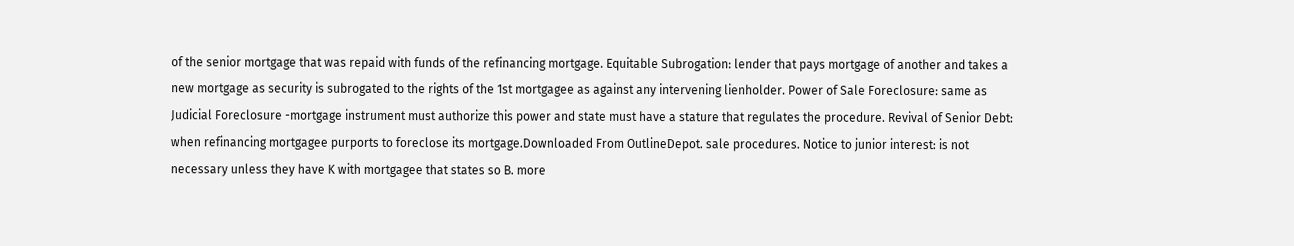of the senior mortgage that was repaid with funds of the refinancing mortgage. Equitable Subrogation: lender that pays mortgage of another and takes a new mortgage as security is subrogated to the rights of the 1st mortgagee as against any intervening lienholder. Power of Sale Foreclosure: same as Judicial Foreclosure -mortgage instrument must authorize this power and state must have a stature that regulates the procedure. Revival of Senior Debt: when refinancing mortgagee purports to foreclose its mortgage.Downloaded From OutlineDepot. sale procedures. Notice to junior interest: is not necessary unless they have K with mortgagee that states so B. more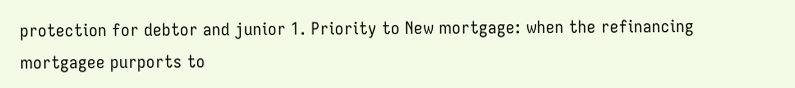protection for debtor and junior 1. Priority to New mortgage: when the refinancing mortgagee purports to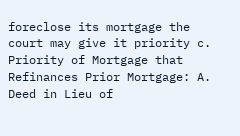foreclose its mortgage the court may give it priority c. Priority of Mortgage that Refinances Prior Mortgage: A. Deed in Lieu of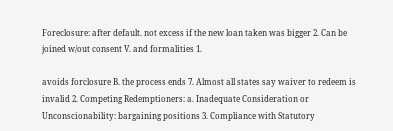Foreclosure: after default. not excess if the new loan taken was bigger 2. Can be joined w/out consent V. and formalities 1.

avoids forclosure B. the process ends 7. Almost all states say waiver to redeem is invalid 2. Competing Redemptioners: a. Inadequate Consideration or Unconscionability: bargaining positions 3. Compliance with Statutory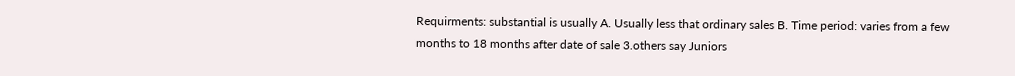Requirments: substantial is usually A. Usually less that ordinary sales B. Time period: varies from a few months to 18 months after date of sale 3.others say Juniors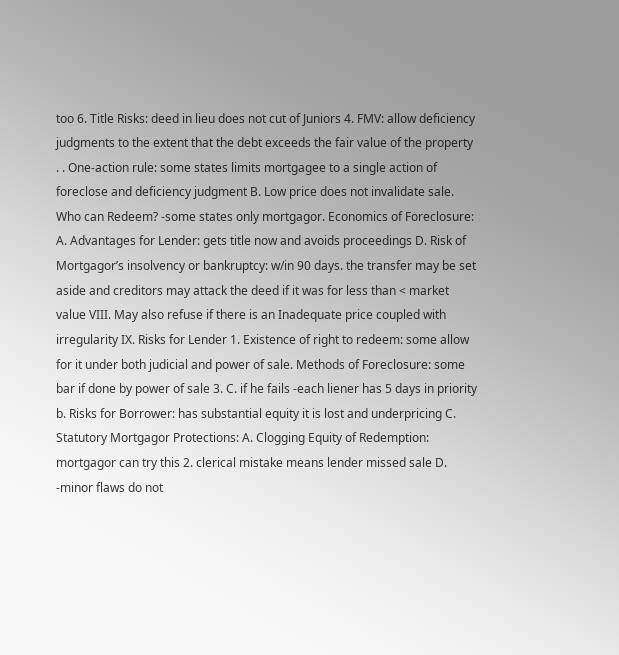too 6. Title Risks: deed in lieu does not cut of Juniors 4. FMV: allow deficiency judgments to the extent that the debt exceeds the fair value of the property . . One-action rule: some states limits mortgagee to a single action of foreclose and deficiency judgment B. Low price does not invalidate sale. Who can Redeem? -some states only mortgagor. Economics of Foreclosure: A. Advantages for Lender: gets title now and avoids proceedings D. Risk of Mortgagor’s insolvency or bankruptcy: w/in 90 days. the transfer may be set aside and creditors may attack the deed if it was for less than < market value VIII. May also refuse if there is an Inadequate price coupled with irregularity IX. Risks for Lender 1. Existence of right to redeem: some allow for it under both judicial and power of sale. Methods of Foreclosure: some bar if done by power of sale 3. C. if he fails -each liener has 5 days in priority b. Risks for Borrower: has substantial equity it is lost and underpricing C. Statutory Mortgagor Protections: A. Clogging Equity of Redemption: mortgagor can try this 2. clerical mistake means lender missed sale D. -minor flaws do not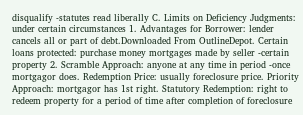disqualify -statutes read liberally C. Limits on Deficiency Judgments: under certain circumstances 1. Advantages for Borrower: lender cancels all or part of debt.Downloaded From OutlineDepot. Certain loans protected: purchase money mortgages made by seller -certain property 2. Scramble Approach: anyone at any time in period -once mortgagor does. Redemption Price: usually foreclosure price. Priority Approach: mortgagor has 1st right. Statutory Redemption: right to redeem property for a period of time after completion of foreclosure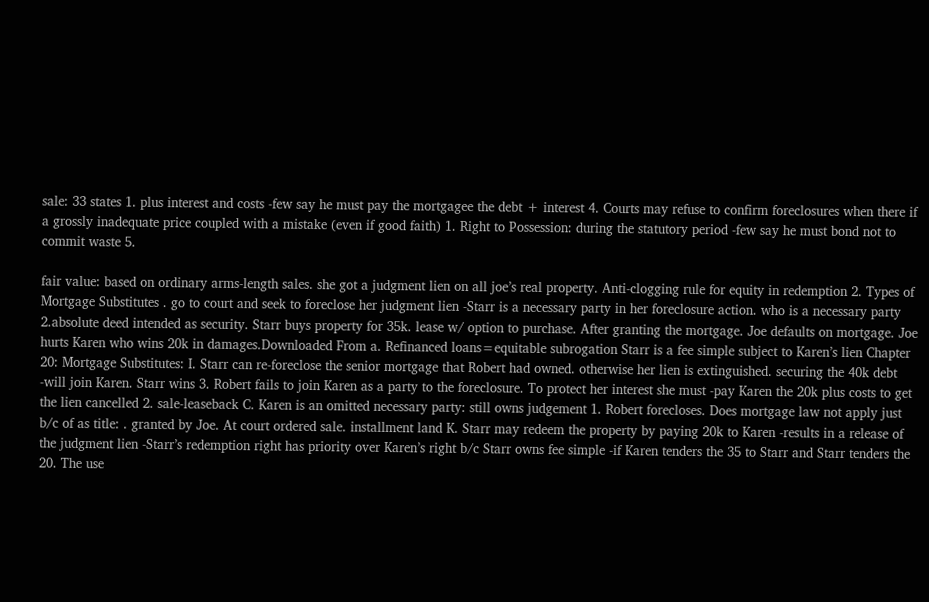sale: 33 states 1. plus interest and costs -few say he must pay the mortgagee the debt + interest 4. Courts may refuse to confirm foreclosures when there if a grossly inadequate price coupled with a mistake (even if good faith) 1. Right to Possession: during the statutory period -few say he must bond not to commit waste 5.

fair value: based on ordinary arms-length sales. she got a judgment lien on all joe’s real property. Anti-clogging rule for equity in redemption 2. Types of Mortgage Substitutes . go to court and seek to foreclose her judgment lien -Starr is a necessary party in her foreclosure action. who is a necessary party 2.absolute deed intended as security. Starr buys property for 35k. lease w/ option to purchase. After granting the mortgage. Joe defaults on mortgage. Joe hurts Karen who wins 20k in damages.Downloaded From a. Refinanced loans=equitable subrogation Starr is a fee simple subject to Karen’s lien Chapter 20: Mortgage Substitutes: I. Starr can re-foreclose the senior mortgage that Robert had owned. otherwise her lien is extinguished. securing the 40k debt -will join Karen. Starr wins 3. Robert fails to join Karen as a party to the foreclosure. To protect her interest she must -pay Karen the 20k plus costs to get the lien cancelled 2. sale-leaseback C. Karen is an omitted necessary party: still owns judgement 1. Robert forecloses. Does mortgage law not apply just b/c of as title: . granted by Joe. At court ordered sale. installment land K. Starr may redeem the property by paying 20k to Karen -results in a release of the judgment lien -Starr’s redemption right has priority over Karen’s right b/c Starr owns fee simple -if Karen tenders the 35 to Starr and Starr tenders the 20. The use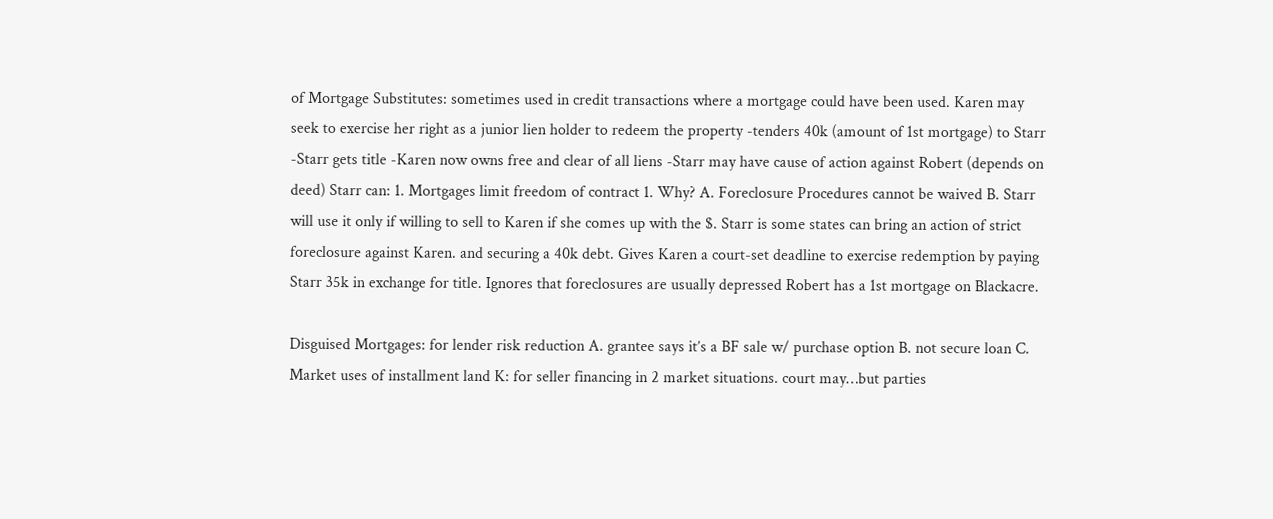of Mortgage Substitutes: sometimes used in credit transactions where a mortgage could have been used. Karen may seek to exercise her right as a junior lien holder to redeem the property -tenders 40k (amount of 1st mortgage) to Starr -Starr gets title -Karen now owns free and clear of all liens -Starr may have cause of action against Robert (depends on deed) Starr can: 1. Mortgages limit freedom of contract 1. Why? A. Foreclosure Procedures cannot be waived B. Starr will use it only if willing to sell to Karen if she comes up with the $. Starr is some states can bring an action of strict foreclosure against Karen. and securing a 40k debt. Gives Karen a court-set deadline to exercise redemption by paying Starr 35k in exchange for title. Ignores that foreclosures are usually depressed Robert has a 1st mortgage on Blackacre.

Disguised Mortgages: for lender risk reduction A. grantee says it’s a BF sale w/ purchase option B. not secure loan C. Market uses of installment land K: for seller financing in 2 market situations. court may…but parties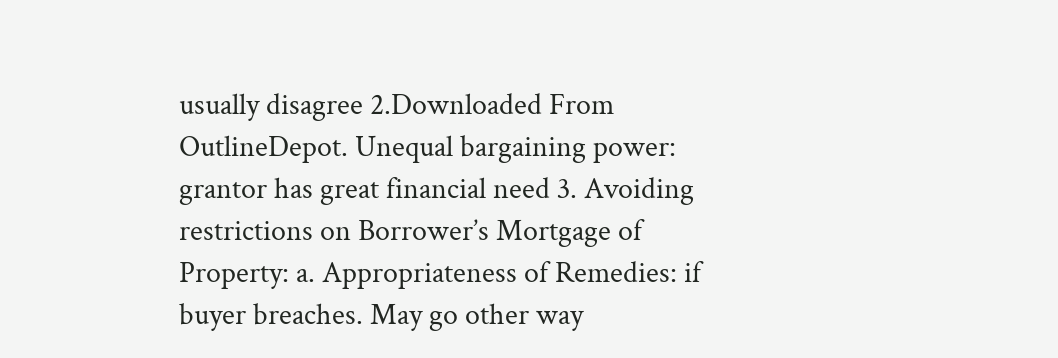usually disagree 2.Downloaded From OutlineDepot. Unequal bargaining power: grantor has great financial need 3. Avoiding restrictions on Borrower’s Mortgage of Property: a. Appropriateness of Remedies: if buyer breaches. May go other way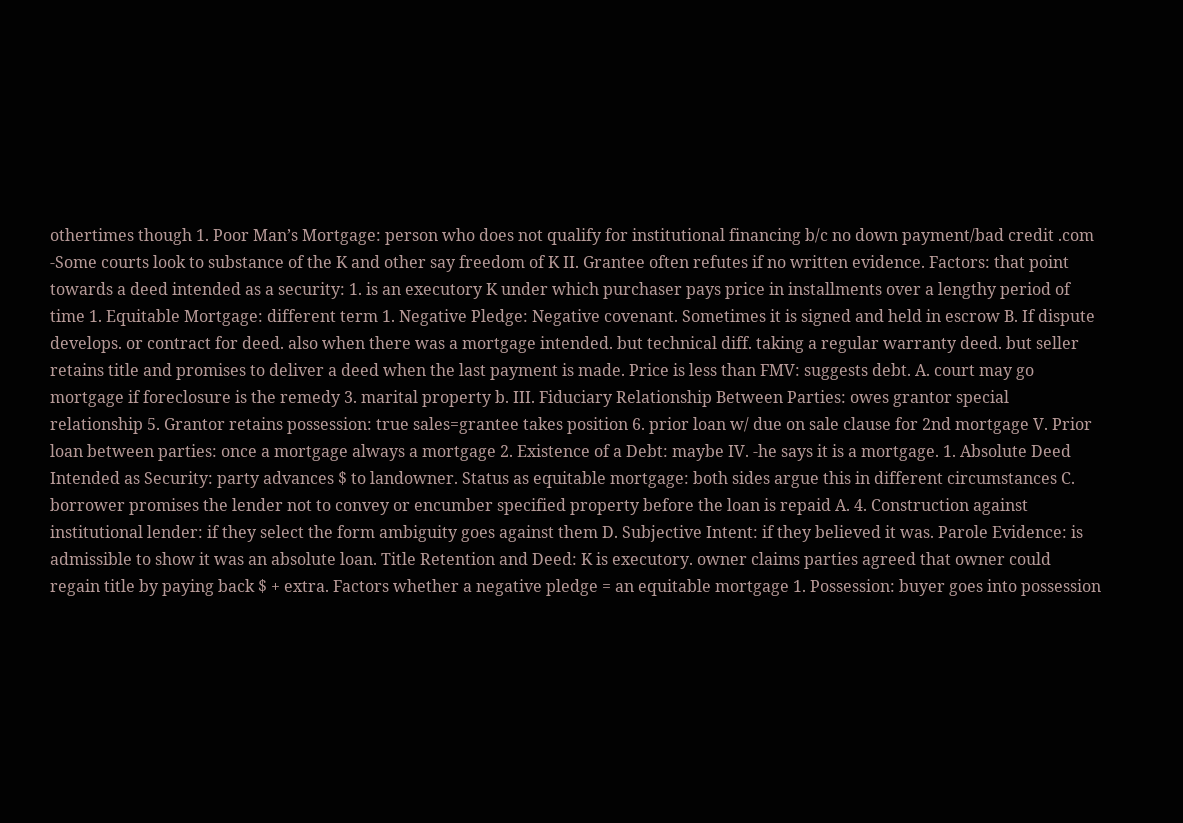othertimes though 1. Poor Man’s Mortgage: person who does not qualify for institutional financing b/c no down payment/bad credit .com -Some courts look to substance of the K and other say freedom of K II. Grantee often refutes if no written evidence. Factors: that point towards a deed intended as a security: 1. is an executory K under which purchaser pays price in installments over a lengthy period of time 1. Equitable Mortgage: different term 1. Negative Pledge: Negative covenant. Sometimes it is signed and held in escrow B. If dispute develops. or contract for deed. also when there was a mortgage intended. but technical diff. taking a regular warranty deed. but seller retains title and promises to deliver a deed when the last payment is made. Price is less than FMV: suggests debt. A. court may go mortgage if foreclosure is the remedy 3. marital property b. III. Fiduciary Relationship Between Parties: owes grantor special relationship 5. Grantor retains possession: true sales=grantee takes position 6. prior loan w/ due on sale clause for 2nd mortgage V. Prior loan between parties: once a mortgage always a mortgage 2. Existence of a Debt: maybe IV. -he says it is a mortgage. 1. Absolute Deed Intended as Security: party advances $ to landowner. Status as equitable mortgage: both sides argue this in different circumstances C. borrower promises the lender not to convey or encumber specified property before the loan is repaid A. 4. Construction against institutional lender: if they select the form ambiguity goes against them D. Subjective Intent: if they believed it was. Parole Evidence: is admissible to show it was an absolute loan. Title Retention and Deed: K is executory. owner claims parties agreed that owner could regain title by paying back $ + extra. Factors whether a negative pledge = an equitable mortgage 1. Possession: buyer goes into possession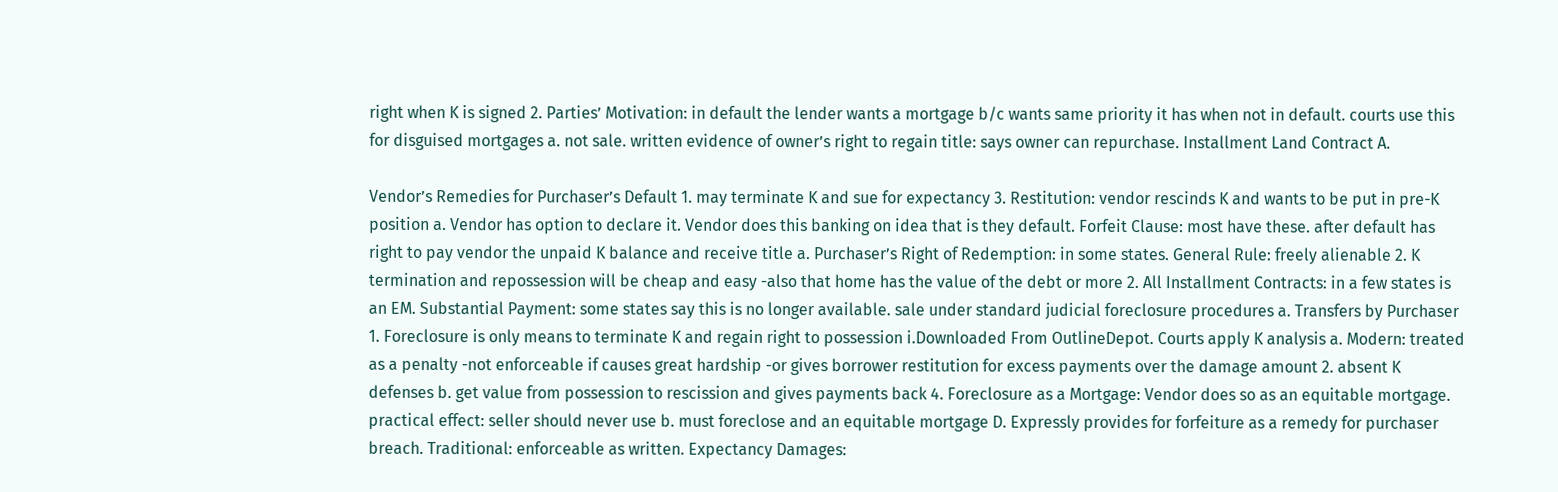right when K is signed 2. Parties’ Motivation: in default the lender wants a mortgage b/c wants same priority it has when not in default. courts use this for disguised mortgages a. not sale. written evidence of owner’s right to regain title: says owner can repurchase. Installment Land Contract A.

Vendor’s Remedies for Purchaser’s Default 1. may terminate K and sue for expectancy 3. Restitution: vendor rescinds K and wants to be put in pre-K position a. Vendor has option to declare it. Vendor does this banking on idea that is they default. Forfeit Clause: most have these. after default has right to pay vendor the unpaid K balance and receive title a. Purchaser’s Right of Redemption: in some states. General Rule: freely alienable 2. K termination and repossession will be cheap and easy -also that home has the value of the debt or more 2. All Installment Contracts: in a few states is an EM. Substantial Payment: some states say this is no longer available. sale under standard judicial foreclosure procedures a. Transfers by Purchaser 1. Foreclosure is only means to terminate K and regain right to possession i.Downloaded From OutlineDepot. Courts apply K analysis a. Modern: treated as a penalty -not enforceable if causes great hardship -or gives borrower restitution for excess payments over the damage amount 2. absent K defenses b. get value from possession to rescission and gives payments back 4. Foreclosure as a Mortgage: Vendor does so as an equitable mortgage. practical effect: seller should never use b. must foreclose and an equitable mortgage D. Expressly provides for forfeiture as a remedy for purchaser breach. Traditional: enforceable as written. Expectancy Damages: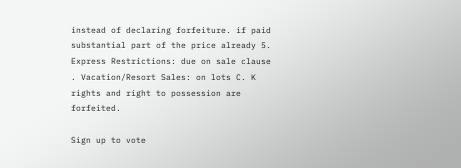instead of declaring forfeiture. if paid substantial part of the price already 5. Express Restrictions: due on sale clause . Vacation/Resort Sales: on lots C. K rights and right to possession are forfeited.

Sign up to vote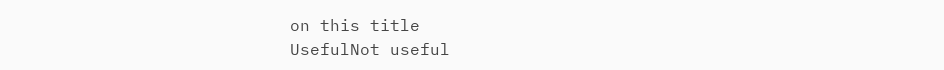on this title
UsefulNot useful